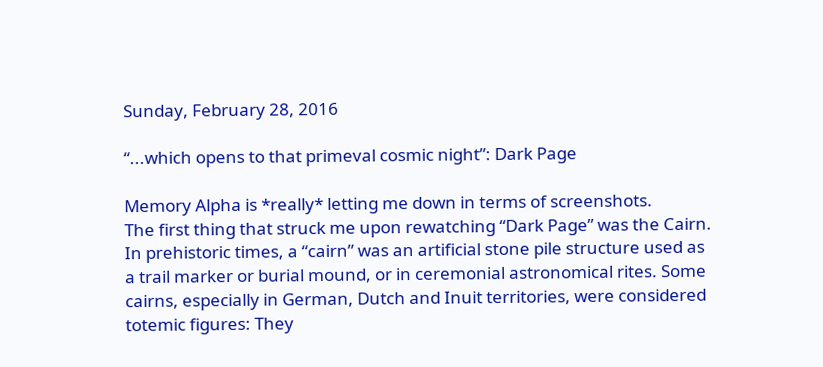Sunday, February 28, 2016

“...which opens to that primeval cosmic night”: Dark Page

Memory Alpha is *really* letting me down in terms of screenshots.
The first thing that struck me upon rewatching “Dark Page” was the Cairn. In prehistoric times, a “cairn” was an artificial stone pile structure used as a trail marker or burial mound, or in ceremonial astronomical rites. Some cairns, especially in German, Dutch and Inuit territories, were considered totemic figures: They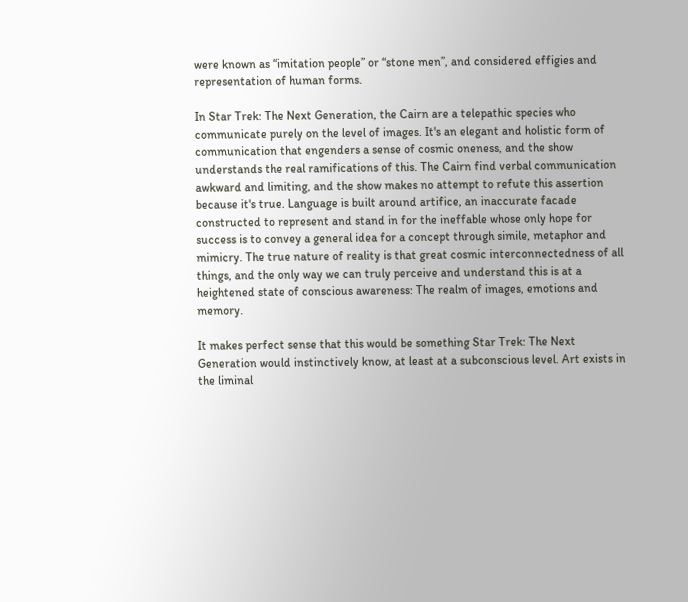were known as “imitation people” or “stone men”, and considered effigies and representation of human forms.

In Star Trek: The Next Generation, the Cairn are a telepathic species who communicate purely on the level of images. It's an elegant and holistic form of communication that engenders a sense of cosmic oneness, and the show understands the real ramifications of this. The Cairn find verbal communication awkward and limiting, and the show makes no attempt to refute this assertion because it's true. Language is built around artifice, an inaccurate facade constructed to represent and stand in for the ineffable whose only hope for success is to convey a general idea for a concept through simile, metaphor and mimicry. The true nature of reality is that great cosmic interconnectedness of all things, and the only way we can truly perceive and understand this is at a heightened state of conscious awareness: The realm of images, emotions and memory.

It makes perfect sense that this would be something Star Trek: The Next Generation would instinctively know, at least at a subconscious level. Art exists in the liminal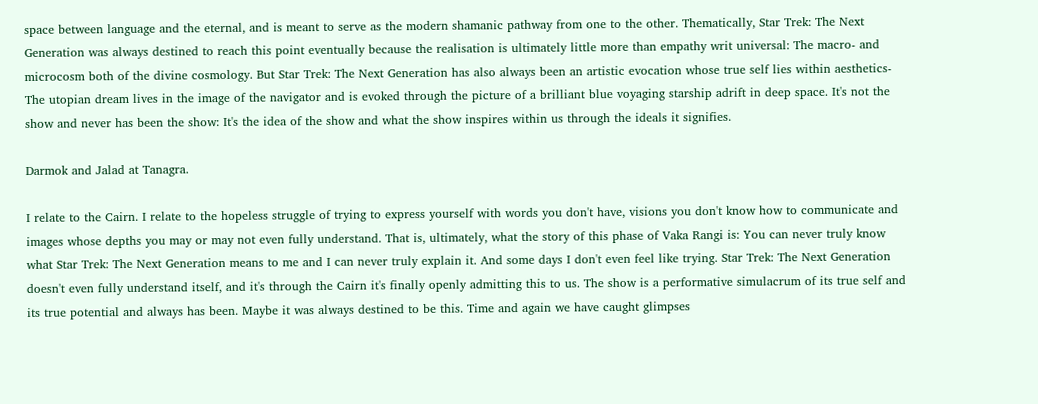space between language and the eternal, and is meant to serve as the modern shamanic pathway from one to the other. Thematically, Star Trek: The Next Generation was always destined to reach this point eventually because the realisation is ultimately little more than empathy writ universal: The macro- and microcosm both of the divine cosmology. But Star Trek: The Next Generation has also always been an artistic evocation whose true self lies within aesthetics-The utopian dream lives in the image of the navigator and is evoked through the picture of a brilliant blue voyaging starship adrift in deep space. It's not the show and never has been the show: It's the idea of the show and what the show inspires within us through the ideals it signifies.

Darmok and Jalad at Tanagra.

I relate to the Cairn. I relate to the hopeless struggle of trying to express yourself with words you don't have, visions you don't know how to communicate and images whose depths you may or may not even fully understand. That is, ultimately, what the story of this phase of Vaka Rangi is: You can never truly know what Star Trek: The Next Generation means to me and I can never truly explain it. And some days I don't even feel like trying. Star Trek: The Next Generation doesn't even fully understand itself, and it's through the Cairn it's finally openly admitting this to us. The show is a performative simulacrum of its true self and its true potential and always has been. Maybe it was always destined to be this. Time and again we have caught glimpses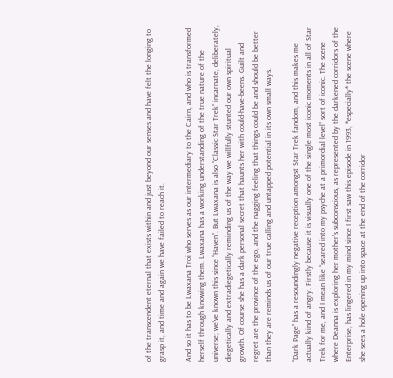of the transcendent eternal that exists within and just beyond our senses and have felt the longing to grasp it, and time and again we have failed to reach it.

And so it has to be Lwaxana Troi who serves as our intermediary to the Cairn, and who is transformed herself through knowing them. Lwaxana has a working understanding of the true nature of the universe; we've known this since “Haven”. But Lwaxana is also “Classic Star Trek” incarnate, deliberately, diegetically and extradiegetically reminding us of the way we willfully stunted our own spiritual growth. Of course she has a dark personal secret that haunts her with could-have-beens. Guilt and regret are the province of the ego, and the nagging feeling that things could be and should be better than they are reminds us of our true calling and untapped potential in its own small ways.

“Dark Page” has a resoundingly negative reception amongst Star Trek fandom, and this makes me actually kind of angry. Firstly because it is visually one of the single most iconic moments in all of Star Trek for me, and I mean like “seared into my psyche at a primordial level” sort of iconic. The scene where Deanna is exploring her mother's subconscious, as represented by the darkened corridors of the Enterprise, has lingered in my mind since I first saw this episode in 1993, *especially* the scene where she sees a hole opening up into space at the end of the corridor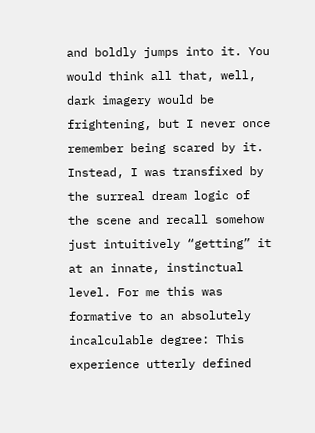and boldly jumps into it. You would think all that, well, dark imagery would be frightening, but I never once remember being scared by it. Instead, I was transfixed by the surreal dream logic of the scene and recall somehow just intuitively “getting” it at an innate, instinctual level. For me this was formative to an absolutely incalculable degree: This experience utterly defined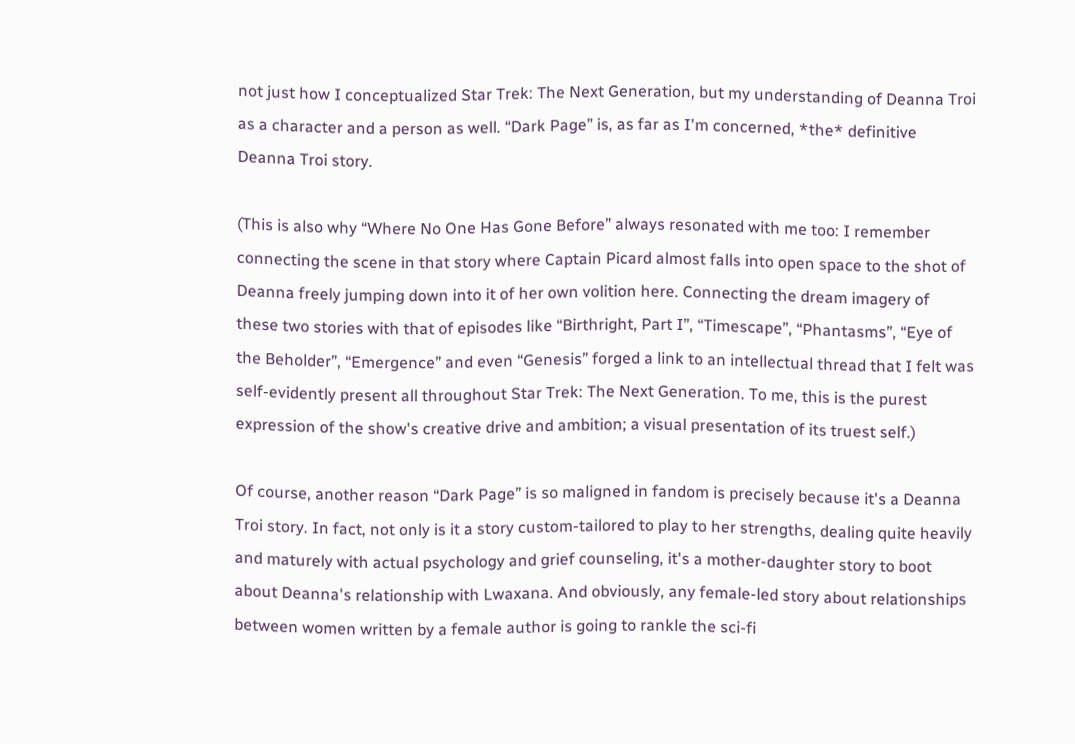not just how I conceptualized Star Trek: The Next Generation, but my understanding of Deanna Troi as a character and a person as well. “Dark Page” is, as far as I'm concerned, *the* definitive Deanna Troi story.

(This is also why “Where No One Has Gone Before” always resonated with me too: I remember connecting the scene in that story where Captain Picard almost falls into open space to the shot of Deanna freely jumping down into it of her own volition here. Connecting the dream imagery of these two stories with that of episodes like “Birthright, Part I”, “Timescape”, “Phantasms”, “Eye of the Beholder”, “Emergence” and even “Genesis” forged a link to an intellectual thread that I felt was self-evidently present all throughout Star Trek: The Next Generation. To me, this is the purest expression of the show's creative drive and ambition; a visual presentation of its truest self.)

Of course, another reason “Dark Page” is so maligned in fandom is precisely because it's a Deanna Troi story. In fact, not only is it a story custom-tailored to play to her strengths, dealing quite heavily and maturely with actual psychology and grief counseling, it's a mother-daughter story to boot about Deanna's relationship with Lwaxana. And obviously, any female-led story about relationships between women written by a female author is going to rankle the sci-fi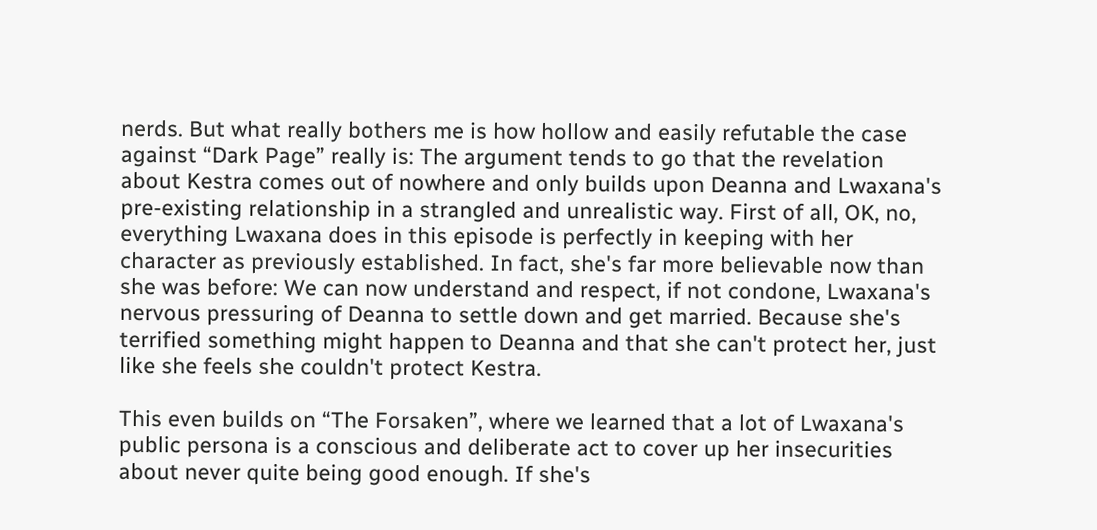nerds. But what really bothers me is how hollow and easily refutable the case against “Dark Page” really is: The argument tends to go that the revelation about Kestra comes out of nowhere and only builds upon Deanna and Lwaxana's pre-existing relationship in a strangled and unrealistic way. First of all, OK, no, everything Lwaxana does in this episode is perfectly in keeping with her character as previously established. In fact, she's far more believable now than she was before: We can now understand and respect, if not condone, Lwaxana's nervous pressuring of Deanna to settle down and get married. Because she's terrified something might happen to Deanna and that she can't protect her, just like she feels she couldn't protect Kestra.

This even builds on “The Forsaken”, where we learned that a lot of Lwaxana's public persona is a conscious and deliberate act to cover up her insecurities about never quite being good enough. If she's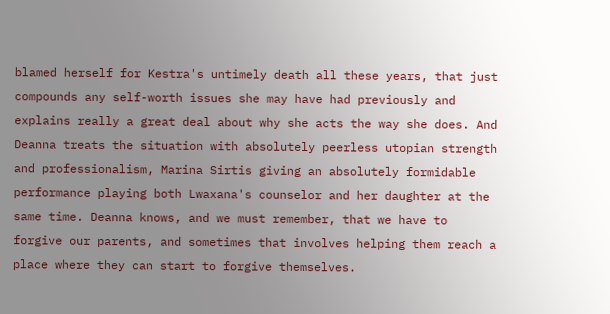blamed herself for Kestra's untimely death all these years, that just compounds any self-worth issues she may have had previously and explains really a great deal about why she acts the way she does. And Deanna treats the situation with absolutely peerless utopian strength and professionalism, Marina Sirtis giving an absolutely formidable performance playing both Lwaxana's counselor and her daughter at the same time. Deanna knows, and we must remember, that we have to forgive our parents, and sometimes that involves helping them reach a place where they can start to forgive themselves.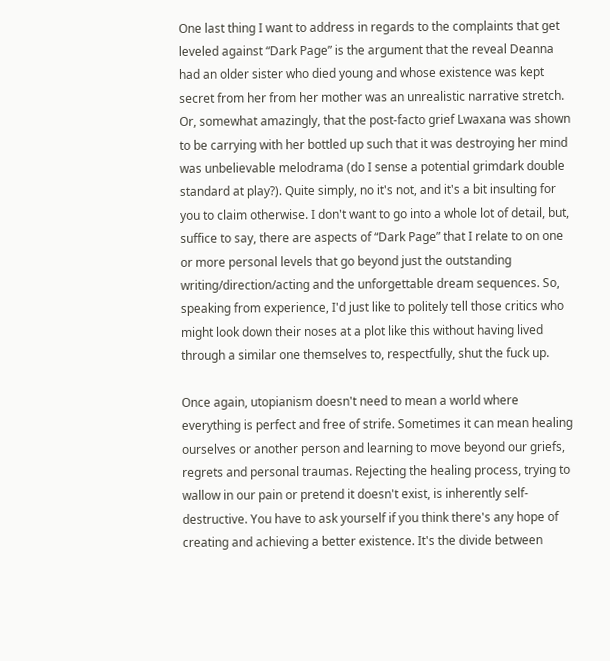One last thing I want to address in regards to the complaints that get leveled against “Dark Page” is the argument that the reveal Deanna had an older sister who died young and whose existence was kept secret from her from her mother was an unrealistic narrative stretch. Or, somewhat amazingly, that the post-facto grief Lwaxana was shown to be carrying with her bottled up such that it was destroying her mind was unbelievable melodrama (do I sense a potential grimdark double standard at play?). Quite simply, no it's not, and it's a bit insulting for you to claim otherwise. I don't want to go into a whole lot of detail, but, suffice to say, there are aspects of “Dark Page” that I relate to on one or more personal levels that go beyond just the outstanding writing/direction/acting and the unforgettable dream sequences. So, speaking from experience, I'd just like to politely tell those critics who might look down their noses at a plot like this without having lived through a similar one themselves to, respectfully, shut the fuck up.

Once again, utopianism doesn't need to mean a world where everything is perfect and free of strife. Sometimes it can mean healing ourselves or another person and learning to move beyond our griefs, regrets and personal traumas. Rejecting the healing process, trying to wallow in our pain or pretend it doesn't exist, is inherently self-destructive. You have to ask yourself if you think there's any hope of creating and achieving a better existence. It's the divide between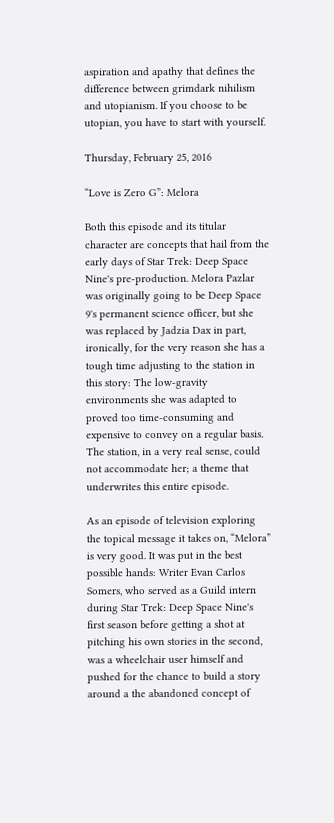aspiration and apathy that defines the difference between grimdark nihilism and utopianism. If you choose to be utopian, you have to start with yourself.

Thursday, February 25, 2016

“Love is Zero G”: Melora

Both this episode and its titular character are concepts that hail from the early days of Star Trek: Deep Space Nine's pre-production. Melora Pazlar was originally going to be Deep Space 9's permanent science officer, but she was replaced by Jadzia Dax in part, ironically, for the very reason she has a tough time adjusting to the station in this story: The low-gravity environments she was adapted to proved too time-consuming and expensive to convey on a regular basis. The station, in a very real sense, could not accommodate her; a theme that underwrites this entire episode.

As an episode of television exploring the topical message it takes on, “Melora” is very good. It was put in the best possible hands: Writer Evan Carlos Somers, who served as a Guild intern during Star Trek: Deep Space Nine's first season before getting a shot at pitching his own stories in the second, was a wheelchair user himself and pushed for the chance to build a story around a the abandoned concept of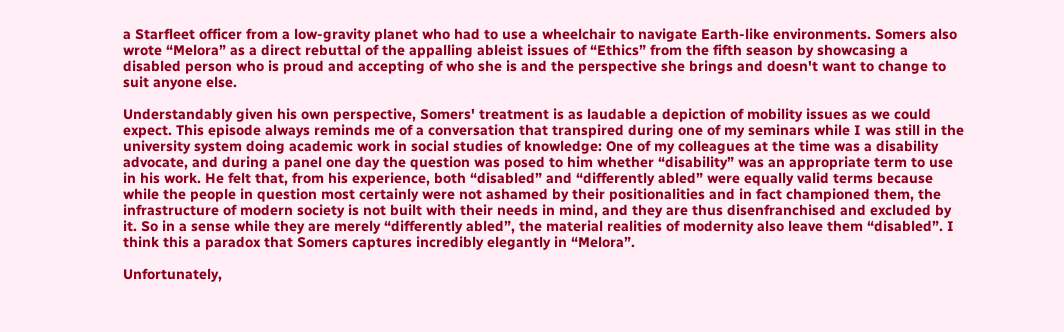a Starfleet officer from a low-gravity planet who had to use a wheelchair to navigate Earth-like environments. Somers also wrote “Melora” as a direct rebuttal of the appalling ableist issues of “Ethics” from the fifth season by showcasing a disabled person who is proud and accepting of who she is and the perspective she brings and doesn't want to change to suit anyone else.

Understandably given his own perspective, Somers' treatment is as laudable a depiction of mobility issues as we could expect. This episode always reminds me of a conversation that transpired during one of my seminars while I was still in the university system doing academic work in social studies of knowledge: One of my colleagues at the time was a disability advocate, and during a panel one day the question was posed to him whether “disability” was an appropriate term to use in his work. He felt that, from his experience, both “disabled” and “differently abled” were equally valid terms because while the people in question most certainly were not ashamed by their positionalities and in fact championed them, the infrastructure of modern society is not built with their needs in mind, and they are thus disenfranchised and excluded by it. So in a sense while they are merely “differently abled”, the material realities of modernity also leave them “disabled”. I think this a paradox that Somers captures incredibly elegantly in “Melora”.

Unfortunately,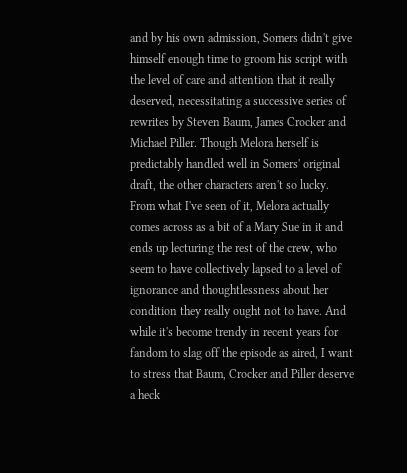and by his own admission, Somers didn't give himself enough time to groom his script with the level of care and attention that it really deserved, necessitating a successive series of rewrites by Steven Baum, James Crocker and Michael Piller. Though Melora herself is predictably handled well in Somers' original draft, the other characters aren't so lucky. From what I've seen of it, Melora actually comes across as a bit of a Mary Sue in it and ends up lecturing the rest of the crew, who seem to have collectively lapsed to a level of ignorance and thoughtlessness about her condition they really ought not to have. And while it's become trendy in recent years for fandom to slag off the episode as aired, I want to stress that Baum, Crocker and Piller deserve a heck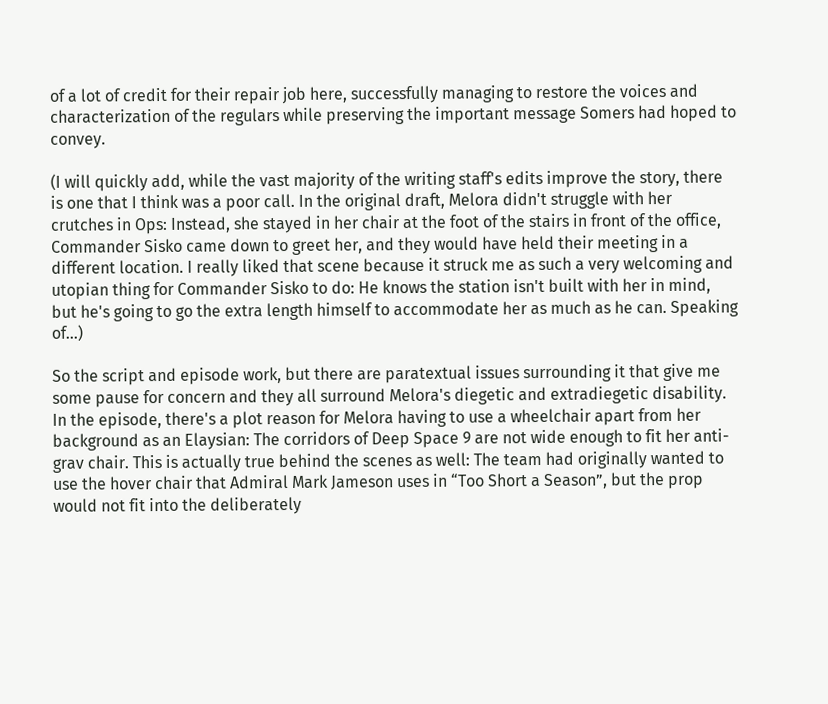of a lot of credit for their repair job here, successfully managing to restore the voices and characterization of the regulars while preserving the important message Somers had hoped to convey.

(I will quickly add, while the vast majority of the writing staff's edits improve the story, there is one that I think was a poor call. In the original draft, Melora didn't struggle with her crutches in Ops: Instead, she stayed in her chair at the foot of the stairs in front of the office, Commander Sisko came down to greet her, and they would have held their meeting in a different location. I really liked that scene because it struck me as such a very welcoming and utopian thing for Commander Sisko to do: He knows the station isn't built with her in mind, but he's going to go the extra length himself to accommodate her as much as he can. Speaking of...)

So the script and episode work, but there are paratextual issues surrounding it that give me some pause for concern and they all surround Melora's diegetic and extradiegetic disability. In the episode, there's a plot reason for Melora having to use a wheelchair apart from her background as an Elaysian: The corridors of Deep Space 9 are not wide enough to fit her anti-grav chair. This is actually true behind the scenes as well: The team had originally wanted to use the hover chair that Admiral Mark Jameson uses in “Too Short a Season”, but the prop would not fit into the deliberately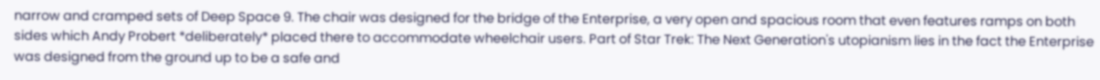narrow and cramped sets of Deep Space 9. The chair was designed for the bridge of the Enterprise, a very open and spacious room that even features ramps on both sides which Andy Probert *deliberately* placed there to accommodate wheelchair users. Part of Star Trek: The Next Generation's utopianism lies in the fact the Enterprise was designed from the ground up to be a safe and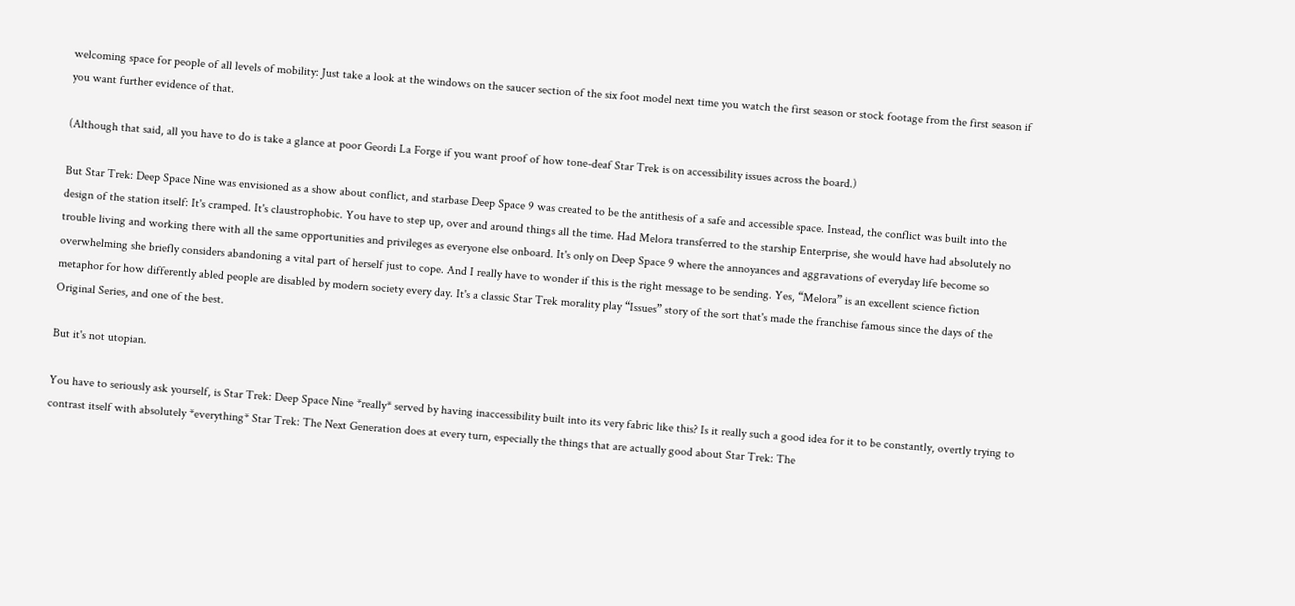welcoming space for people of all levels of mobility: Just take a look at the windows on the saucer section of the six foot model next time you watch the first season or stock footage from the first season if you want further evidence of that.

(Although that said, all you have to do is take a glance at poor Geordi La Forge if you want proof of how tone-deaf Star Trek is on accessibility issues across the board.)

But Star Trek: Deep Space Nine was envisioned as a show about conflict, and starbase Deep Space 9 was created to be the antithesis of a safe and accessible space. Instead, the conflict was built into the design of the station itself: It's cramped. It's claustrophobic. You have to step up, over and around things all the time. Had Melora transferred to the starship Enterprise, she would have had absolutely no trouble living and working there with all the same opportunities and privileges as everyone else onboard. It's only on Deep Space 9 where the annoyances and aggravations of everyday life become so overwhelming she briefly considers abandoning a vital part of herself just to cope. And I really have to wonder if this is the right message to be sending. Yes, “Melora” is an excellent science fiction metaphor for how differently abled people are disabled by modern society every day. It's a classic Star Trek morality play “Issues” story of the sort that's made the franchise famous since the days of the Original Series, and one of the best.

But it's not utopian.

You have to seriously ask yourself, is Star Trek: Deep Space Nine *really* served by having inaccessibility built into its very fabric like this? Is it really such a good idea for it to be constantly, overtly trying to contrast itself with absolutely *everything* Star Trek: The Next Generation does at every turn, especially the things that are actually good about Star Trek: The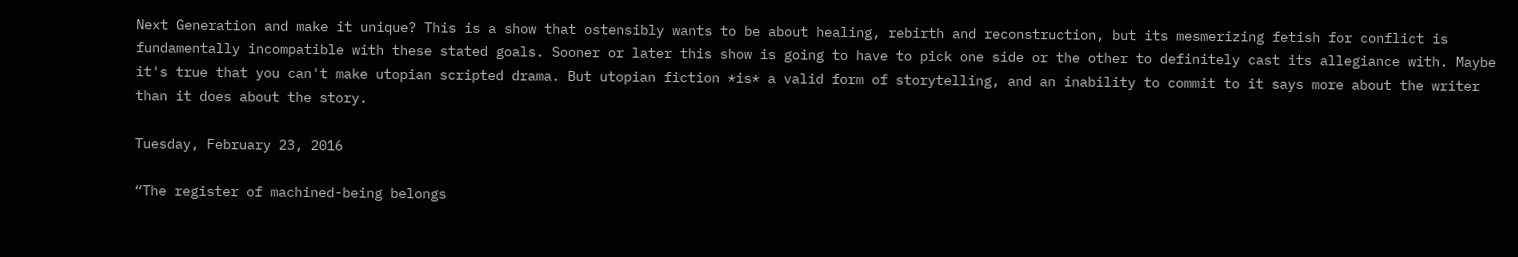Next Generation and make it unique? This is a show that ostensibly wants to be about healing, rebirth and reconstruction, but its mesmerizing fetish for conflict is fundamentally incompatible with these stated goals. Sooner or later this show is going to have to pick one side or the other to definitely cast its allegiance with. Maybe it's true that you can't make utopian scripted drama. But utopian fiction *is* a valid form of storytelling, and an inability to commit to it says more about the writer than it does about the story.

Tuesday, February 23, 2016

“The register of machined-being belongs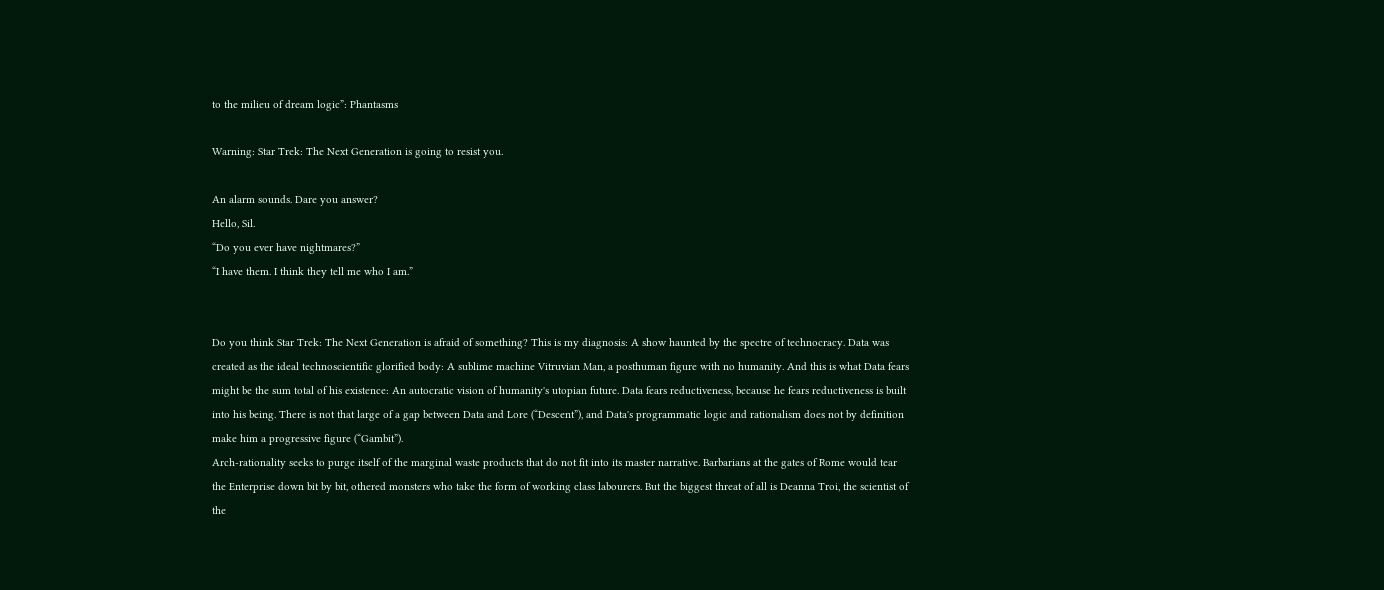to the milieu of dream logic”: Phantasms

Warning: Star Trek: The Next Generation is going to resist you.

An alarm sounds. Dare you answer?
Hello, Sil.
“Do you ever have nightmares?”
“I have them. I think they tell me who I am.”


Do you think Star Trek: The Next Generation is afraid of something? This is my diagnosis: A show haunted by the spectre of technocracy. Data was created as the ideal technoscientific glorified body: A sublime machine Vitruvian Man, a posthuman figure with no humanity. And this is what Data fears might be the sum total of his existence: An autocratic vision of humanity's utopian future. Data fears reductiveness, because he fears reductiveness is built into his being. There is not that large of a gap between Data and Lore (“Descent”), and Data's programmatic logic and rationalism does not by definition make him a progressive figure (“Gambit”).
Arch-rationality seeks to purge itself of the marginal waste products that do not fit into its master narrative. Barbarians at the gates of Rome would tear the Enterprise down bit by bit, othered monsters who take the form of working class labourers. But the biggest threat of all is Deanna Troi, the scientist of the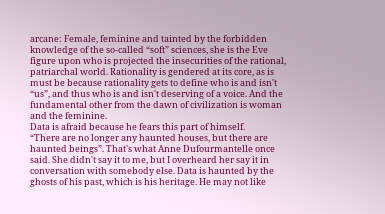arcane: Female, feminine and tainted by the forbidden knowledge of the so-called “soft” sciences, she is the Eve figure upon who is projected the insecurities of the rational, patriarchal world. Rationality is gendered at its core, as is must be because rationality gets to define who is and isn't “us”, and thus who is and isn't deserving of a voice. And the fundamental other from the dawn of civilization is woman and the feminine.
Data is afraid because he fears this part of himself.
“There are no longer any haunted houses, but there are haunted beings”. That's what Anne Dufourmantelle once said. She didn't say it to me, but I overheard her say it in conversation with somebody else. Data is haunted by the ghosts of his past, which is his heritage. He may not like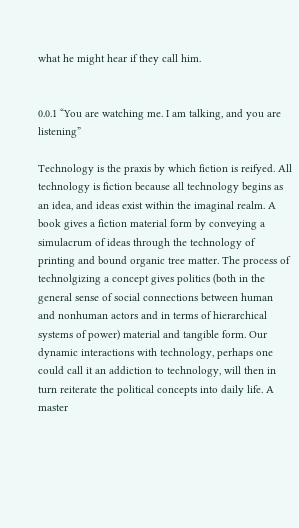what he might hear if they call him.


0.0.1 “You are watching me. I am talking, and you are listening”

Technology is the praxis by which fiction is reifyed. All technology is fiction because all technology begins as an idea, and ideas exist within the imaginal realm. A book gives a fiction material form by conveying a simulacrum of ideas through the technology of printing and bound organic tree matter. The process of technolgizing a concept gives politics (both in the general sense of social connections between human and nonhuman actors and in terms of hierarchical systems of power) material and tangible form. Our dynamic interactions with technology, perhaps one could call it an addiction to technology, will then in turn reiterate the political concepts into daily life. A master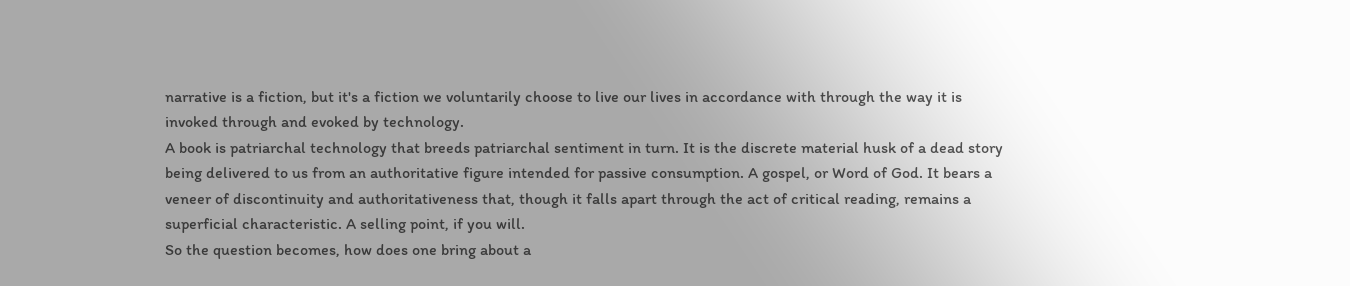narrative is a fiction, but it's a fiction we voluntarily choose to live our lives in accordance with through the way it is invoked through and evoked by technology.
A book is patriarchal technology that breeds patriarchal sentiment in turn. It is the discrete material husk of a dead story being delivered to us from an authoritative figure intended for passive consumption. A gospel, or Word of God. It bears a veneer of discontinuity and authoritativeness that, though it falls apart through the act of critical reading, remains a superficial characteristic. A selling point, if you will.
So the question becomes, how does one bring about a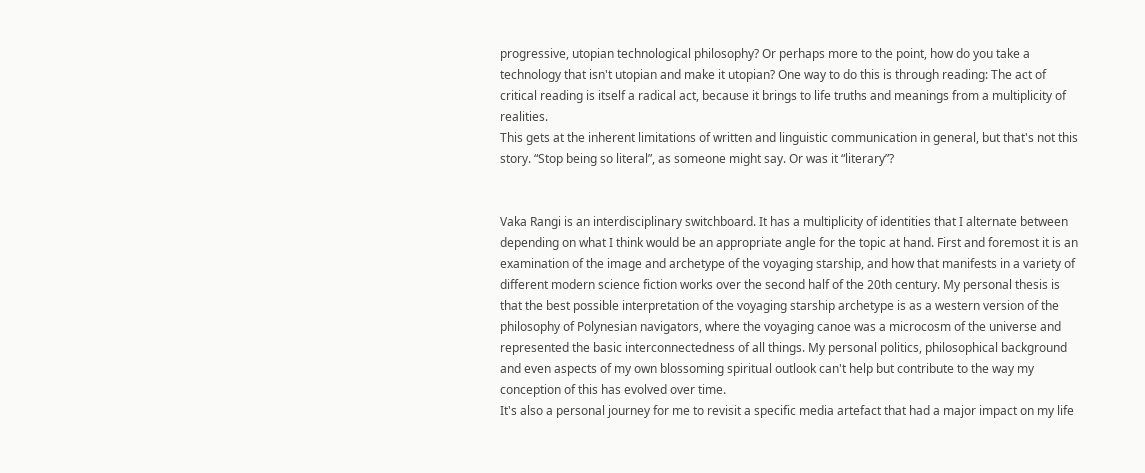progressive, utopian technological philosophy? Or perhaps more to the point, how do you take a technology that isn't utopian and make it utopian? One way to do this is through reading: The act of critical reading is itself a radical act, because it brings to life truths and meanings from a multiplicity of realities.
This gets at the inherent limitations of written and linguistic communication in general, but that's not this story. “Stop being so literal”, as someone might say. Or was it “literary”?


Vaka Rangi is an interdisciplinary switchboard. It has a multiplicity of identities that I alternate between depending on what I think would be an appropriate angle for the topic at hand. First and foremost it is an examination of the image and archetype of the voyaging starship, and how that manifests in a variety of different modern science fiction works over the second half of the 20th century. My personal thesis is that the best possible interpretation of the voyaging starship archetype is as a western version of the philosophy of Polynesian navigators, where the voyaging canoe was a microcosm of the universe and represented the basic interconnectedness of all things. My personal politics, philosophical background and even aspects of my own blossoming spiritual outlook can't help but contribute to the way my conception of this has evolved over time.
It's also a personal journey for me to revisit a specific media artefact that had a major impact on my life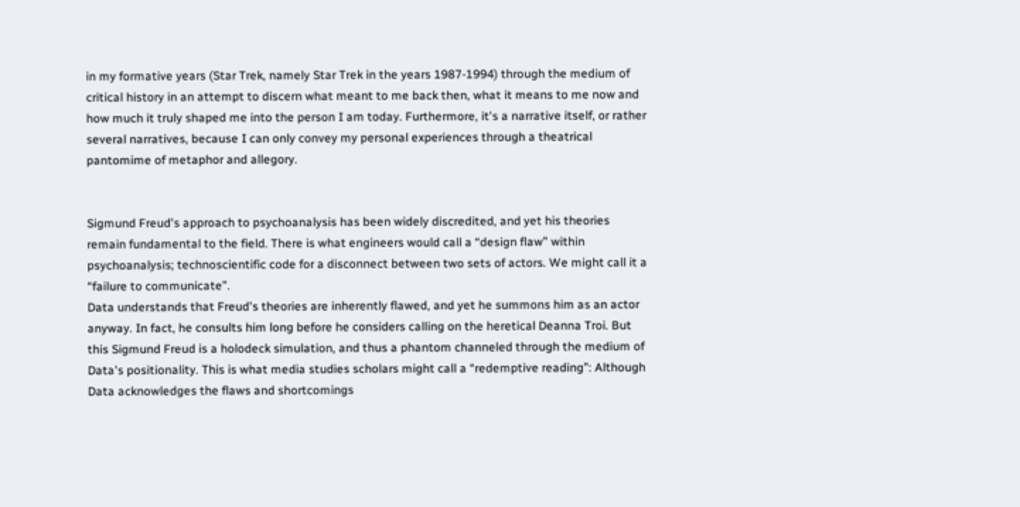in my formative years (Star Trek, namely Star Trek in the years 1987-1994) through the medium of critical history in an attempt to discern what meant to me back then, what it means to me now and how much it truly shaped me into the person I am today. Furthermore, it's a narrative itself, or rather several narratives, because I can only convey my personal experiences through a theatrical pantomime of metaphor and allegory.


Sigmund Freud's approach to psychoanalysis has been widely discredited, and yet his theories remain fundamental to the field. There is what engineers would call a “design flaw” within psychoanalysis; technoscientific code for a disconnect between two sets of actors. We might call it a “failure to communicate”.
Data understands that Freud's theories are inherently flawed, and yet he summons him as an actor anyway. In fact, he consults him long before he considers calling on the heretical Deanna Troi. But this Sigmund Freud is a holodeck simulation, and thus a phantom channeled through the medium of Data's positionality. This is what media studies scholars might call a “redemptive reading”: Although Data acknowledges the flaws and shortcomings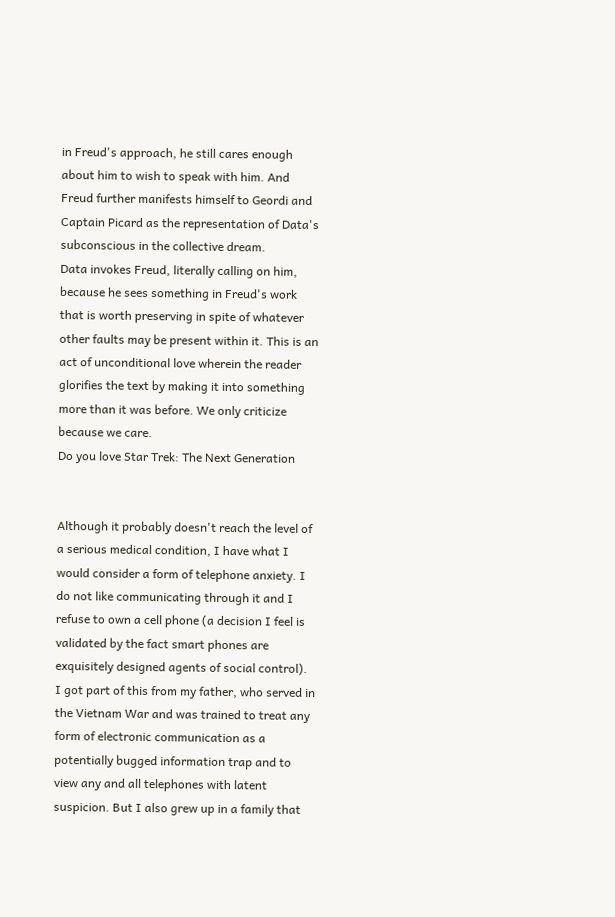in Freud's approach, he still cares enough about him to wish to speak with him. And Freud further manifests himself to Geordi and Captain Picard as the representation of Data's subconscious in the collective dream.
Data invokes Freud, literally calling on him, because he sees something in Freud's work that is worth preserving in spite of whatever other faults may be present within it. This is an act of unconditional love wherein the reader glorifies the text by making it into something more than it was before. We only criticize because we care.
Do you love Star Trek: The Next Generation


Although it probably doesn't reach the level of a serious medical condition, I have what I would consider a form of telephone anxiety. I do not like communicating through it and I refuse to own a cell phone (a decision I feel is validated by the fact smart phones are exquisitely designed agents of social control).
I got part of this from my father, who served in the Vietnam War and was trained to treat any form of electronic communication as a potentially bugged information trap and to view any and all telephones with latent suspicion. But I also grew up in a family that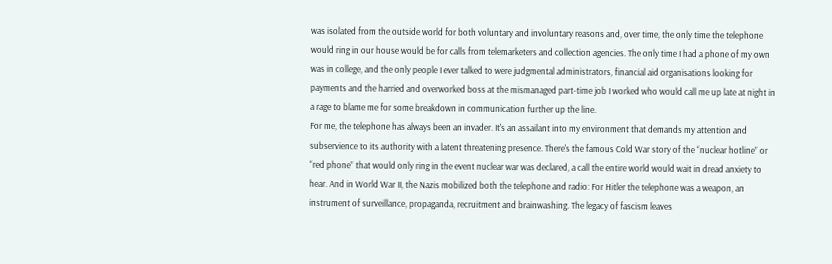was isolated from the outside world for both voluntary and involuntary reasons and, over time, the only time the telephone would ring in our house would be for calls from telemarketers and collection agencies. The only time I had a phone of my own was in college, and the only people I ever talked to were judgmental administrators, financial aid organisations looking for payments and the harried and overworked boss at the mismanaged part-time job I worked who would call me up late at night in a rage to blame me for some breakdown in communication further up the line.
For me, the telephone has always been an invader. It's an assailant into my environment that demands my attention and subservience to its authority with a latent threatening presence. There's the famous Cold War story of the “nuclear hotline” or “red phone” that would only ring in the event nuclear war was declared, a call the entire world would wait in dread anxiety to hear. And in World War II, the Nazis mobilized both the telephone and radio: For Hitler the telephone was a weapon, an instrument of surveillance, propaganda, recruitment and brainwashing. The legacy of fascism leaves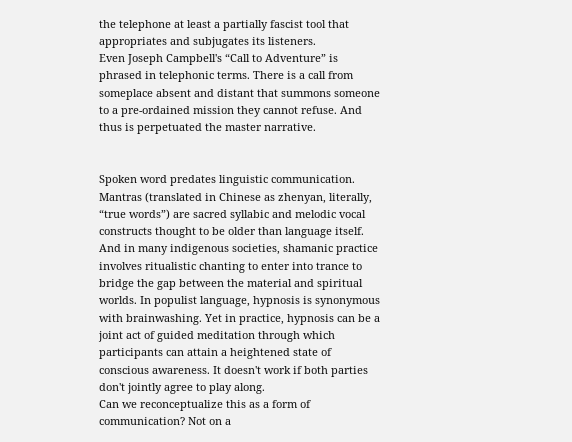the telephone at least a partially fascist tool that appropriates and subjugates its listeners.
Even Joseph Campbell's “Call to Adventure” is phrased in telephonic terms. There is a call from someplace absent and distant that summons someone to a pre-ordained mission they cannot refuse. And thus is perpetuated the master narrative.


Spoken word predates linguistic communication. Mantras (translated in Chinese as zhenyan, literally, “true words”) are sacred syllabic and melodic vocal constructs thought to be older than language itself. And in many indigenous societies, shamanic practice involves ritualistic chanting to enter into trance to bridge the gap between the material and spiritual worlds. In populist language, hypnosis is synonymous with brainwashing. Yet in practice, hypnosis can be a joint act of guided meditation through which participants can attain a heightened state of conscious awareness. It doesn't work if both parties don't jointly agree to play along.
Can we reconceptualize this as a form of communication? Not on a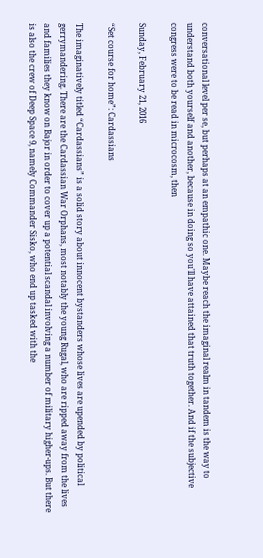conversational level per se, but perhaps at an empathic one. Maybe reach the imaginal realm in tandem is the way to understand both yourself and another, because in doing so you'll have attained that truth together. And if the subjective congress were to be read in microcosm, then

Sunday, February 21, 2016

“Set course for home”: Cardassians

The imaginatively titled “Cardassians” is a solid story about innocent bystanders whose lives are upended by political gerrymandering. There are the Cardassian War Orphans, most notably the young Rugal, who are ripped away from the lives and families they know on Bajor in order to cover up a potential scandal involving a number of military higher-ups. But there is also the crew of Deep Space 9, namely Commander Sisko, who end up tasked with the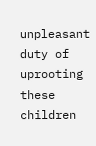unpleasant duty of uprooting these children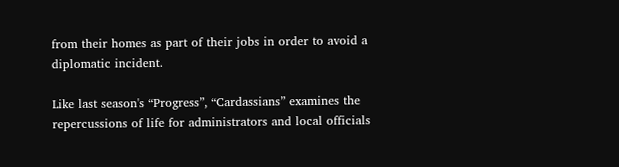from their homes as part of their jobs in order to avoid a diplomatic incident.

Like last season's “Progress”, “Cardassians” examines the repercussions of life for administrators and local officials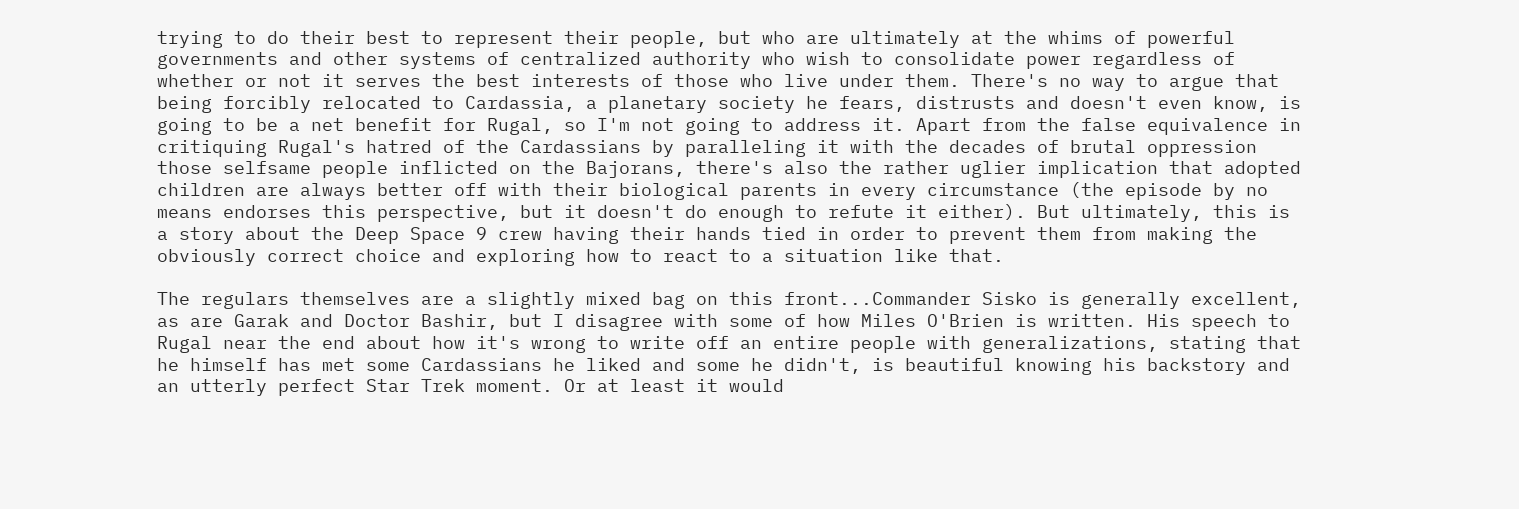trying to do their best to represent their people, but who are ultimately at the whims of powerful governments and other systems of centralized authority who wish to consolidate power regardless of whether or not it serves the best interests of those who live under them. There's no way to argue that being forcibly relocated to Cardassia, a planetary society he fears, distrusts and doesn't even know, is going to be a net benefit for Rugal, so I'm not going to address it. Apart from the false equivalence in critiquing Rugal's hatred of the Cardassians by paralleling it with the decades of brutal oppression those selfsame people inflicted on the Bajorans, there's also the rather uglier implication that adopted children are always better off with their biological parents in every circumstance (the episode by no means endorses this perspective, but it doesn't do enough to refute it either). But ultimately, this is a story about the Deep Space 9 crew having their hands tied in order to prevent them from making the obviously correct choice and exploring how to react to a situation like that.

The regulars themselves are a slightly mixed bag on this front...Commander Sisko is generally excellent, as are Garak and Doctor Bashir, but I disagree with some of how Miles O'Brien is written. His speech to Rugal near the end about how it's wrong to write off an entire people with generalizations, stating that he himself has met some Cardassians he liked and some he didn't, is beautiful knowing his backstory and an utterly perfect Star Trek moment. Or at least it would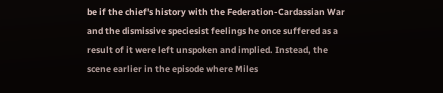be if the chief's history with the Federation-Cardassian War and the dismissive speciesist feelings he once suffered as a result of it were left unspoken and implied. Instead, the scene earlier in the episode where Miles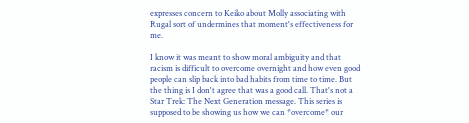expresses concern to Keiko about Molly associating with Rugal sort of undermines that moment's effectiveness for me.

I know it was meant to show moral ambiguity and that racism is difficult to overcome overnight and how even good people can slip back into bad habits from time to time. But the thing is I don't agree that was a good call. That's not a Star Trek: The Next Generation message. This series is supposed to be showing us how we can *overcome* our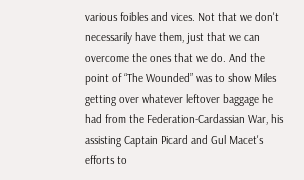various foibles and vices. Not that we don't necessarily have them, just that we can overcome the ones that we do. And the point of “The Wounded” was to show Miles getting over whatever leftover baggage he had from the Federation-Cardassian War, his assisting Captain Picard and Gul Macet's efforts to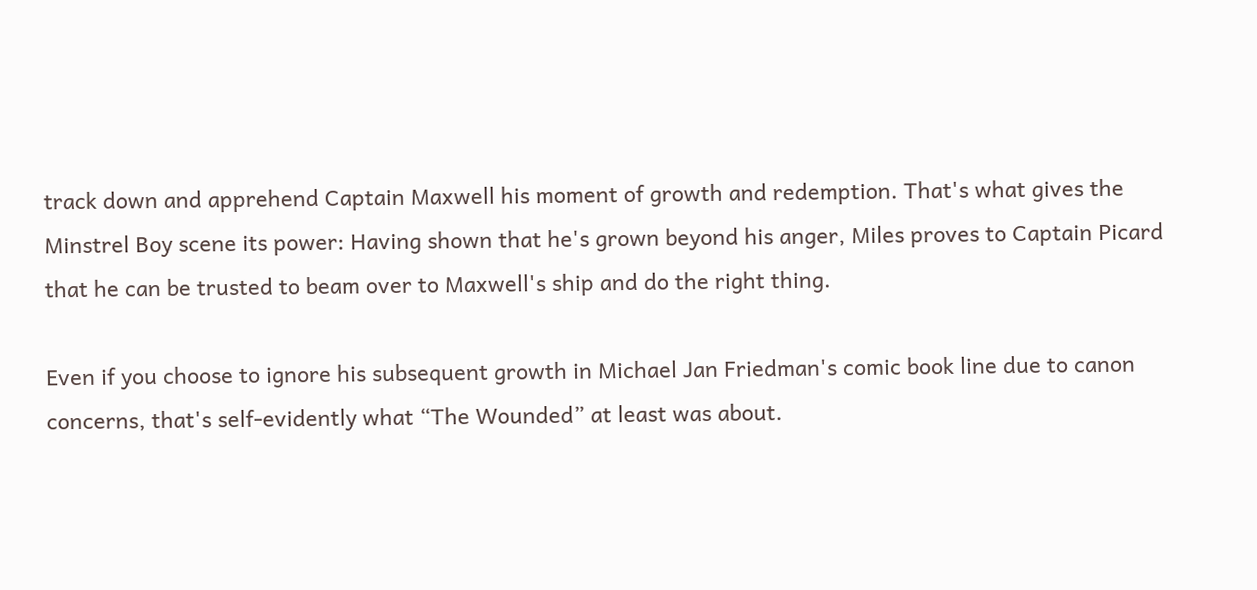track down and apprehend Captain Maxwell his moment of growth and redemption. That's what gives the Minstrel Boy scene its power: Having shown that he's grown beyond his anger, Miles proves to Captain Picard that he can be trusted to beam over to Maxwell's ship and do the right thing.

Even if you choose to ignore his subsequent growth in Michael Jan Friedman's comic book line due to canon concerns, that's self-evidently what “The Wounded” at least was about.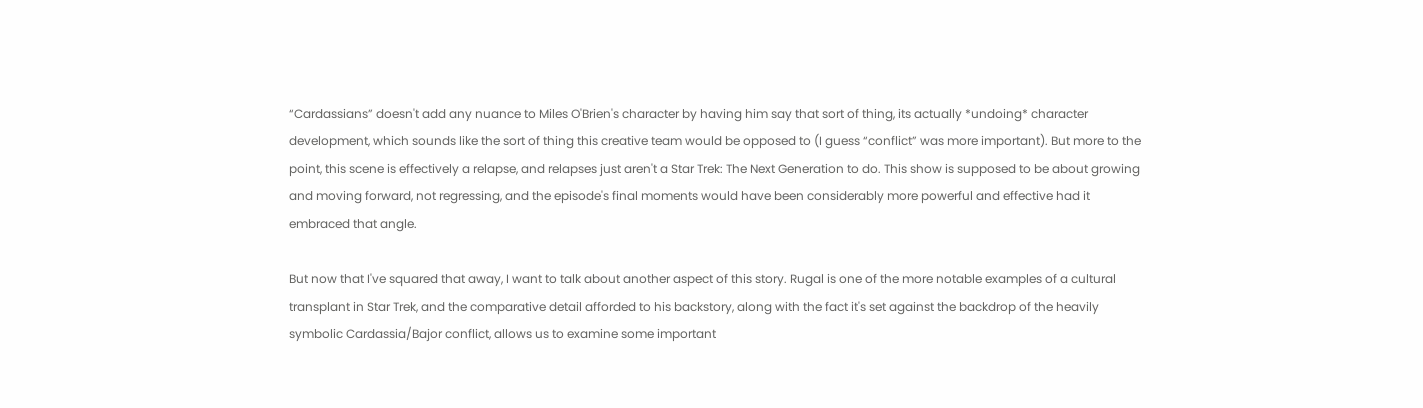“Cardassians” doesn't add any nuance to Miles O'Brien's character by having him say that sort of thing, its actually *undoing* character development, which sounds like the sort of thing this creative team would be opposed to (I guess “conflict” was more important). But more to the point, this scene is effectively a relapse, and relapses just aren't a Star Trek: The Next Generation to do. This show is supposed to be about growing and moving forward, not regressing, and the episode's final moments would have been considerably more powerful and effective had it embraced that angle.

But now that I've squared that away, I want to talk about another aspect of this story. Rugal is one of the more notable examples of a cultural transplant in Star Trek, and the comparative detail afforded to his backstory, along with the fact it's set against the backdrop of the heavily symbolic Cardassia/Bajor conflict, allows us to examine some important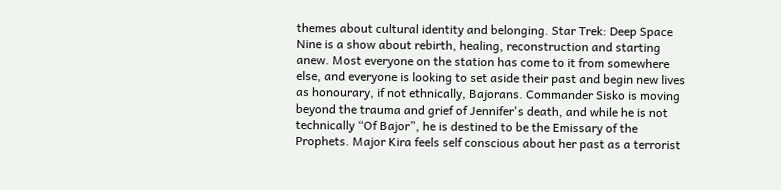themes about cultural identity and belonging. Star Trek: Deep Space Nine is a show about rebirth, healing, reconstruction and starting anew. Most everyone on the station has come to it from somewhere else, and everyone is looking to set aside their past and begin new lives as honourary, if not ethnically, Bajorans. Commander Sisko is moving beyond the trauma and grief of Jennifer's death, and while he is not technically “Of Bajor”, he is destined to be the Emissary of the Prophets. Major Kira feels self conscious about her past as a terrorist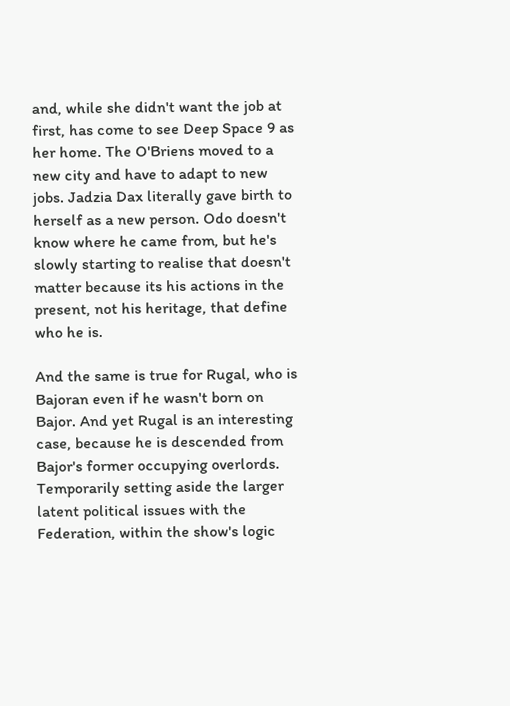and, while she didn't want the job at first, has come to see Deep Space 9 as her home. The O'Briens moved to a new city and have to adapt to new jobs. Jadzia Dax literally gave birth to herself as a new person. Odo doesn't know where he came from, but he's slowly starting to realise that doesn't matter because its his actions in the present, not his heritage, that define who he is.

And the same is true for Rugal, who is Bajoran even if he wasn't born on Bajor. And yet Rugal is an interesting case, because he is descended from Bajor's former occupying overlords. Temporarily setting aside the larger latent political issues with the Federation, within the show's logic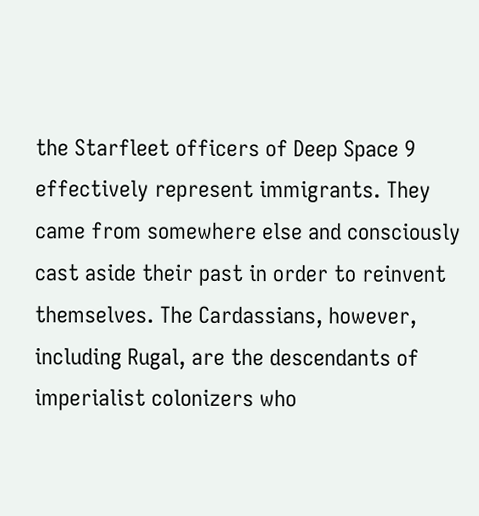the Starfleet officers of Deep Space 9 effectively represent immigrants. They came from somewhere else and consciously cast aside their past in order to reinvent themselves. The Cardassians, however, including Rugal, are the descendants of imperialist colonizers who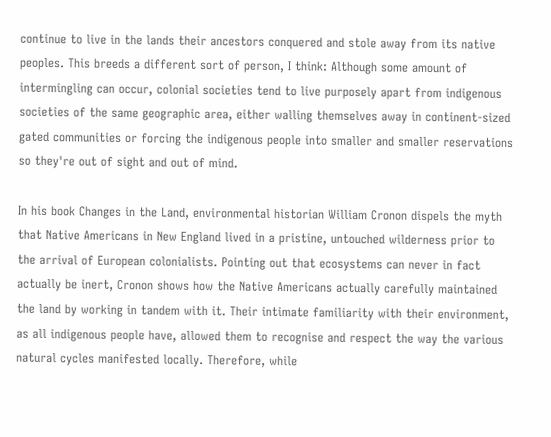continue to live in the lands their ancestors conquered and stole away from its native peoples. This breeds a different sort of person, I think: Although some amount of intermingling can occur, colonial societies tend to live purposely apart from indigenous societies of the same geographic area, either walling themselves away in continent-sized gated communities or forcing the indigenous people into smaller and smaller reservations so they're out of sight and out of mind.

In his book Changes in the Land, environmental historian William Cronon dispels the myth that Native Americans in New England lived in a pristine, untouched wilderness prior to the arrival of European colonialists. Pointing out that ecosystems can never in fact actually be inert, Cronon shows how the Native Americans actually carefully maintained the land by working in tandem with it. Their intimate familiarity with their environment, as all indigenous people have, allowed them to recognise and respect the way the various natural cycles manifested locally. Therefore, while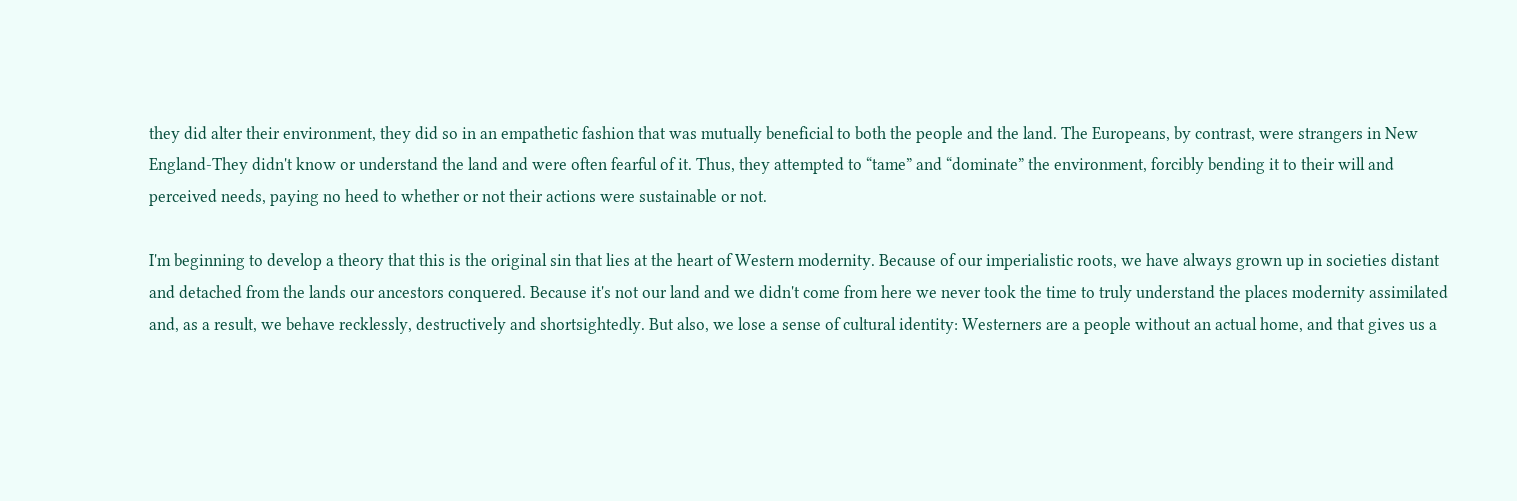they did alter their environment, they did so in an empathetic fashion that was mutually beneficial to both the people and the land. The Europeans, by contrast, were strangers in New England-They didn't know or understand the land and were often fearful of it. Thus, they attempted to “tame” and “dominate” the environment, forcibly bending it to their will and perceived needs, paying no heed to whether or not their actions were sustainable or not.

I'm beginning to develop a theory that this is the original sin that lies at the heart of Western modernity. Because of our imperialistic roots, we have always grown up in societies distant and detached from the lands our ancestors conquered. Because it's not our land and we didn't come from here we never took the time to truly understand the places modernity assimilated and, as a result, we behave recklessly, destructively and shortsightedly. But also, we lose a sense of cultural identity: Westerners are a people without an actual home, and that gives us a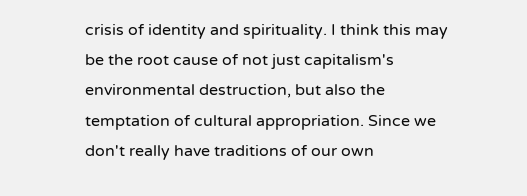crisis of identity and spirituality. I think this may be the root cause of not just capitalism's environmental destruction, but also the temptation of cultural appropriation. Since we don't really have traditions of our own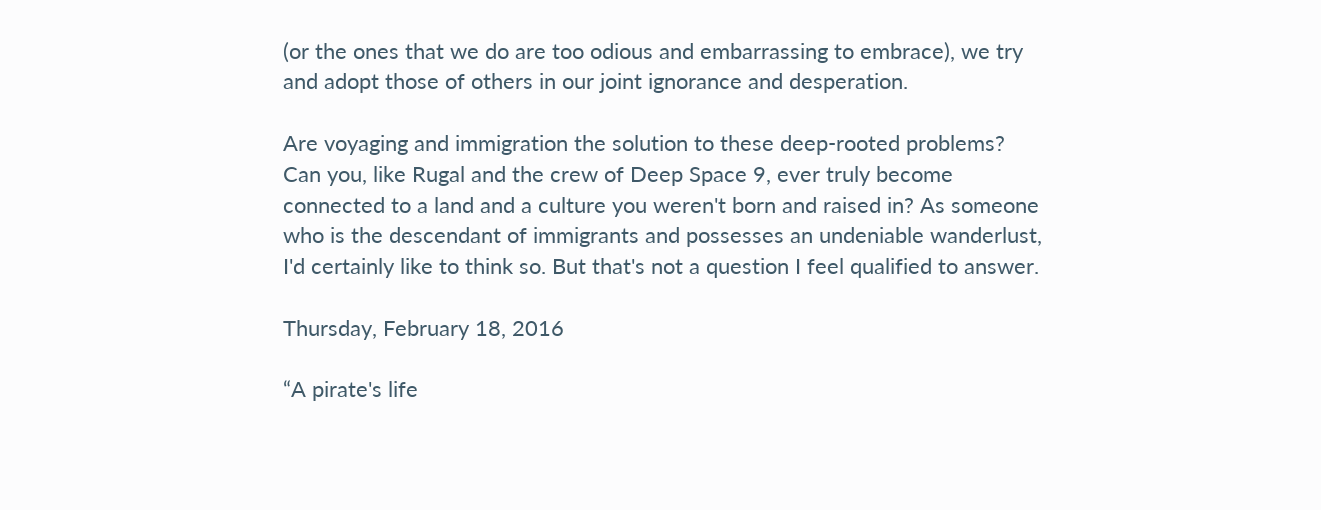(or the ones that we do are too odious and embarrassing to embrace), we try and adopt those of others in our joint ignorance and desperation.

Are voyaging and immigration the solution to these deep-rooted problems? Can you, like Rugal and the crew of Deep Space 9, ever truly become connected to a land and a culture you weren't born and raised in? As someone who is the descendant of immigrants and possesses an undeniable wanderlust, I'd certainly like to think so. But that's not a question I feel qualified to answer.

Thursday, February 18, 2016

“A pirate's life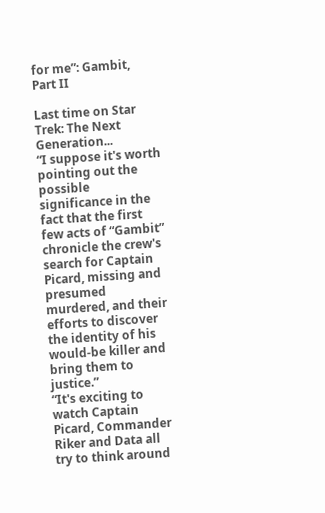for me”: Gambit, Part II

Last time on Star Trek: The Next Generation...
“I suppose it's worth pointing out the possible significance in the fact that the first few acts of “Gambit” chronicle the crew's search for Captain Picard, missing and presumed murdered, and their efforts to discover the identity of his would-be killer and bring them to justice.”
“It's exciting to watch Captain Picard, Commander Riker and Data all try to think around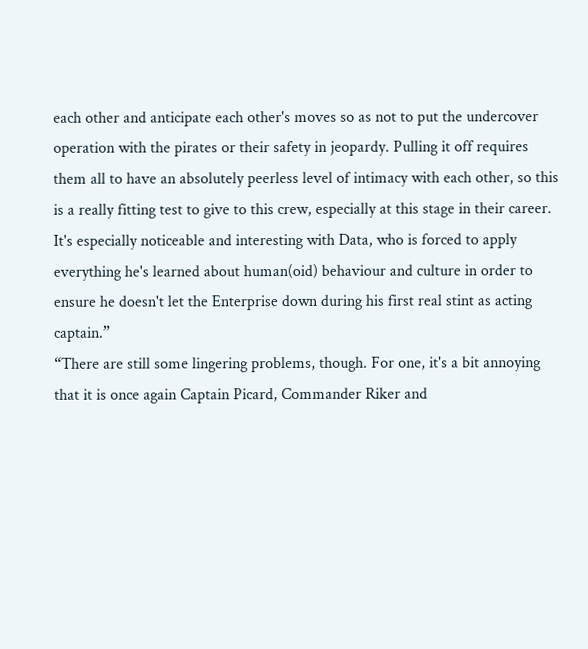each other and anticipate each other's moves so as not to put the undercover operation with the pirates or their safety in jeopardy. Pulling it off requires them all to have an absolutely peerless level of intimacy with each other, so this is a really fitting test to give to this crew, especially at this stage in their career. It's especially noticeable and interesting with Data, who is forced to apply everything he's learned about human(oid) behaviour and culture in order to ensure he doesn't let the Enterprise down during his first real stint as acting captain.”
“There are still some lingering problems, though. For one, it's a bit annoying that it is once again Captain Picard, Commander Riker and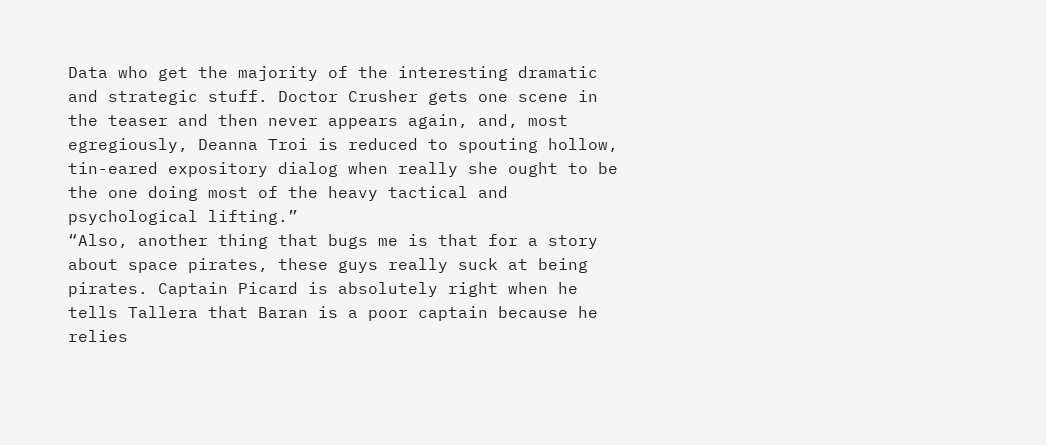Data who get the majority of the interesting dramatic and strategic stuff. Doctor Crusher gets one scene in the teaser and then never appears again, and, most egregiously, Deanna Troi is reduced to spouting hollow, tin-eared expository dialog when really she ought to be the one doing most of the heavy tactical and psychological lifting.”
“Also, another thing that bugs me is that for a story about space pirates, these guys really suck at being pirates. Captain Picard is absolutely right when he tells Tallera that Baran is a poor captain because he relies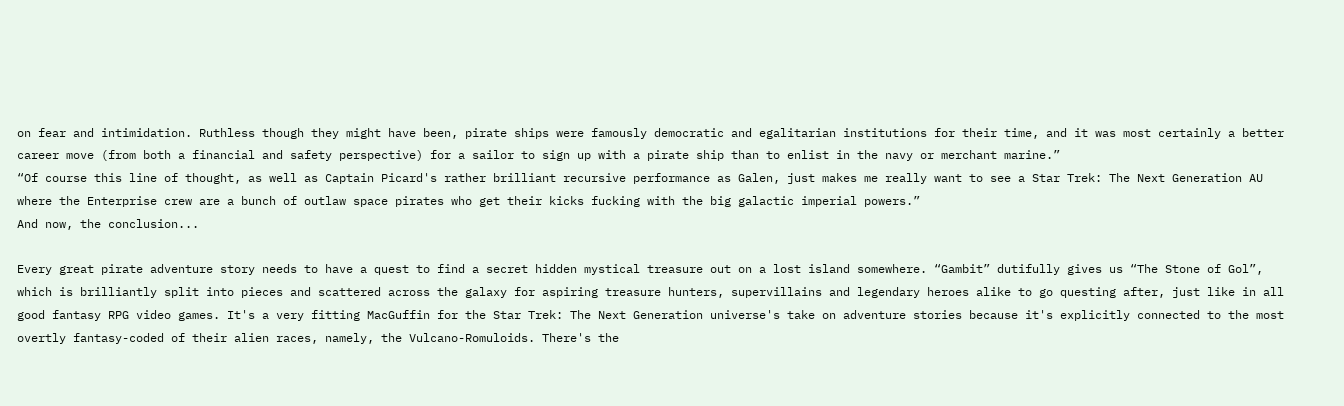on fear and intimidation. Ruthless though they might have been, pirate ships were famously democratic and egalitarian institutions for their time, and it was most certainly a better career move (from both a financial and safety perspective) for a sailor to sign up with a pirate ship than to enlist in the navy or merchant marine.”
“Of course this line of thought, as well as Captain Picard's rather brilliant recursive performance as Galen, just makes me really want to see a Star Trek: The Next Generation AU where the Enterprise crew are a bunch of outlaw space pirates who get their kicks fucking with the big galactic imperial powers.”
And now, the conclusion...

Every great pirate adventure story needs to have a quest to find a secret hidden mystical treasure out on a lost island somewhere. “Gambit” dutifully gives us “The Stone of Gol”, which is brilliantly split into pieces and scattered across the galaxy for aspiring treasure hunters, supervillains and legendary heroes alike to go questing after, just like in all good fantasy RPG video games. It's a very fitting MacGuffin for the Star Trek: The Next Generation universe's take on adventure stories because it's explicitly connected to the most overtly fantasy-coded of their alien races, namely, the Vulcano-Romuloids. There's the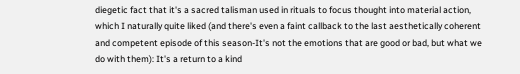diegetic fact that it's a sacred talisman used in rituals to focus thought into material action, which I naturally quite liked (and there's even a faint callback to the last aesthetically coherent and competent episode of this season-It's not the emotions that are good or bad, but what we do with them): It's a return to a kind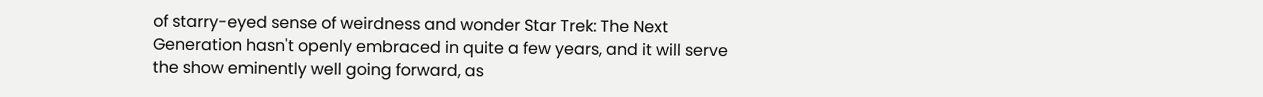of starry-eyed sense of weirdness and wonder Star Trek: The Next Generation hasn't openly embraced in quite a few years, and it will serve the show eminently well going forward, as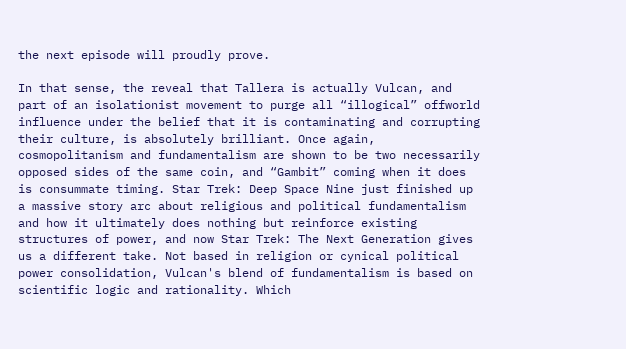the next episode will proudly prove.

In that sense, the reveal that Tallera is actually Vulcan, and part of an isolationist movement to purge all “illogical” offworld influence under the belief that it is contaminating and corrupting their culture, is absolutely brilliant. Once again, cosmopolitanism and fundamentalism are shown to be two necessarily opposed sides of the same coin, and “Gambit” coming when it does is consummate timing. Star Trek: Deep Space Nine just finished up a massive story arc about religious and political fundamentalism and how it ultimately does nothing but reinforce existing structures of power, and now Star Trek: The Next Generation gives us a different take. Not based in religion or cynical political power consolidation, Vulcan's blend of fundamentalism is based on scientific logic and rationality. Which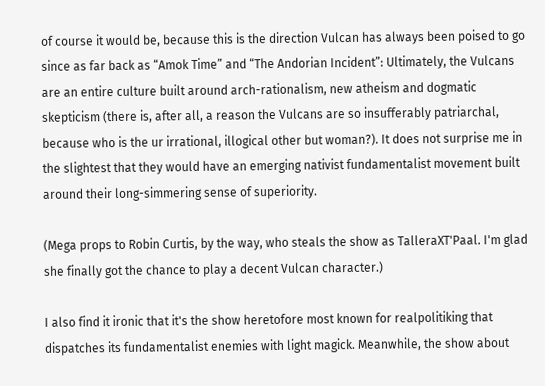of course it would be, because this is the direction Vulcan has always been poised to go since as far back as “Amok Time” and “The Andorian Incident”: Ultimately, the Vulcans are an entire culture built around arch-rationalism, new atheism and dogmatic skepticism (there is, after all, a reason the Vulcans are so insufferably patriarchal, because who is the ur irrational, illogical other but woman?). It does not surprise me in the slightest that they would have an emerging nativist fundamentalist movement built around their long-simmering sense of superiority.

(Mega props to Robin Curtis, by the way, who steals the show as TalleraXT'Paal. I'm glad she finally got the chance to play a decent Vulcan character.)

I also find it ironic that it's the show heretofore most known for realpolitiking that dispatches its fundamentalist enemies with light magick. Meanwhile, the show about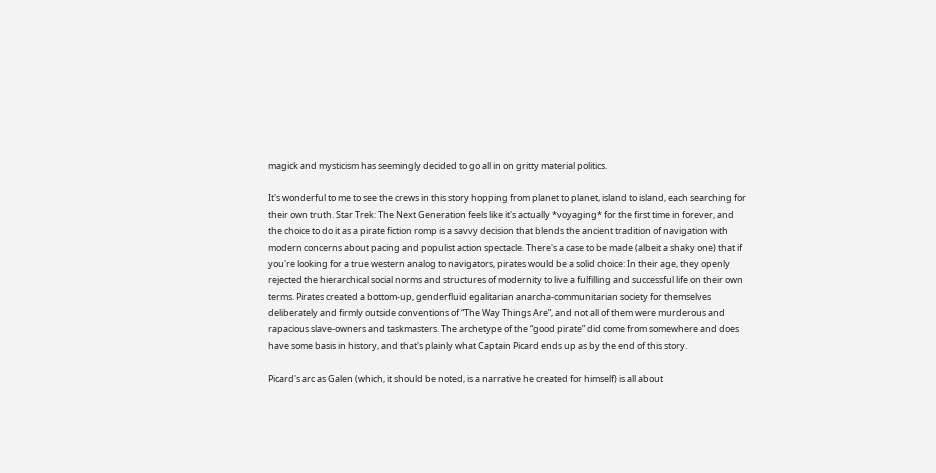magick and mysticism has seemingly decided to go all in on gritty material politics.

It's wonderful to me to see the crews in this story hopping from planet to planet, island to island, each searching for their own truth. Star Trek: The Next Generation feels like it's actually *voyaging* for the first time in forever, and the choice to do it as a pirate fiction romp is a savvy decision that blends the ancient tradition of navigation with modern concerns about pacing and populist action spectacle. There's a case to be made (albeit a shaky one) that if you're looking for a true western analog to navigators, pirates would be a solid choice: In their age, they openly rejected the hierarchical social norms and structures of modernity to live a fulfilling and successful life on their own terms. Pirates created a bottom-up, genderfluid egalitarian anarcha-communitarian society for themselves deliberately and firmly outside conventions of “The Way Things Are”, and not all of them were murderous and rapacious slave-owners and taskmasters. The archetype of the “good pirate” did come from somewhere and does have some basis in history, and that's plainly what Captain Picard ends up as by the end of this story.

Picard's arc as Galen (which, it should be noted, is a narrative he created for himself) is all about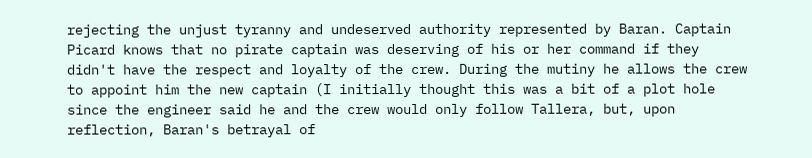rejecting the unjust tyranny and undeserved authority represented by Baran. Captain Picard knows that no pirate captain was deserving of his or her command if they didn't have the respect and loyalty of the crew. During the mutiny he allows the crew to appoint him the new captain (I initially thought this was a bit of a plot hole since the engineer said he and the crew would only follow Tallera, but, upon reflection, Baran's betrayal of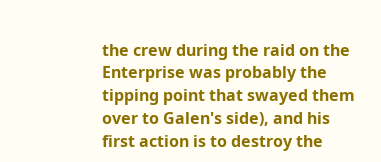the crew during the raid on the Enterprise was probably the tipping point that swayed them over to Galen's side), and his first action is to destroy the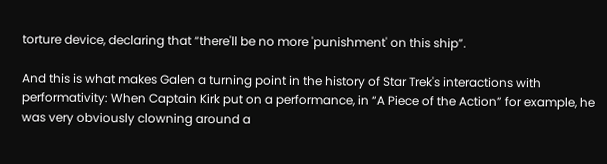torture device, declaring that “there'll be no more 'punishment' on this ship”.

And this is what makes Galen a turning point in the history of Star Trek's interactions with performativity: When Captain Kirk put on a performance, in “A Piece of the Action” for example, he was very obviously clowning around a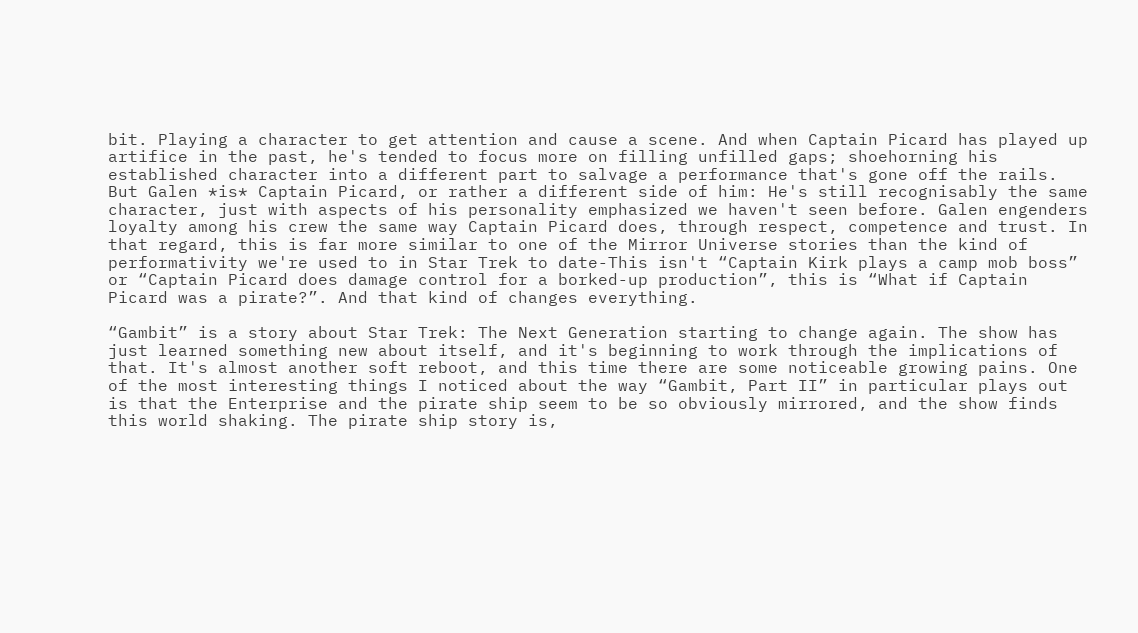bit. Playing a character to get attention and cause a scene. And when Captain Picard has played up artifice in the past, he's tended to focus more on filling unfilled gaps; shoehorning his established character into a different part to salvage a performance that's gone off the rails. But Galen *is* Captain Picard, or rather a different side of him: He's still recognisably the same character, just with aspects of his personality emphasized we haven't seen before. Galen engenders loyalty among his crew the same way Captain Picard does, through respect, competence and trust. In that regard, this is far more similar to one of the Mirror Universe stories than the kind of performativity we're used to in Star Trek to date-This isn't “Captain Kirk plays a camp mob boss” or “Captain Picard does damage control for a borked-up production”, this is “What if Captain Picard was a pirate?”. And that kind of changes everything.

“Gambit” is a story about Star Trek: The Next Generation starting to change again. The show has just learned something new about itself, and it's beginning to work through the implications of that. It's almost another soft reboot, and this time there are some noticeable growing pains. One of the most interesting things I noticed about the way “Gambit, Part II” in particular plays out is that the Enterprise and the pirate ship seem to be so obviously mirrored, and the show finds this world shaking. The pirate ship story is,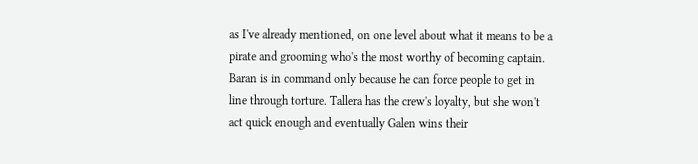as I've already mentioned, on one level about what it means to be a pirate and grooming who's the most worthy of becoming captain. Baran is in command only because he can force people to get in line through torture. Tallera has the crew's loyalty, but she won't act quick enough and eventually Galen wins their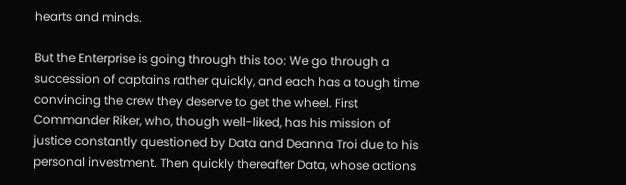hearts and minds.

But the Enterprise is going through this too: We go through a succession of captains rather quickly, and each has a tough time convincing the crew they deserve to get the wheel. First Commander Riker, who, though well-liked, has his mission of justice constantly questioned by Data and Deanna Troi due to his personal investment. Then quickly thereafter Data, whose actions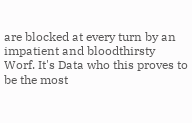are blocked at every turn by an impatient and bloodthirsty Worf. It's Data who this proves to be the most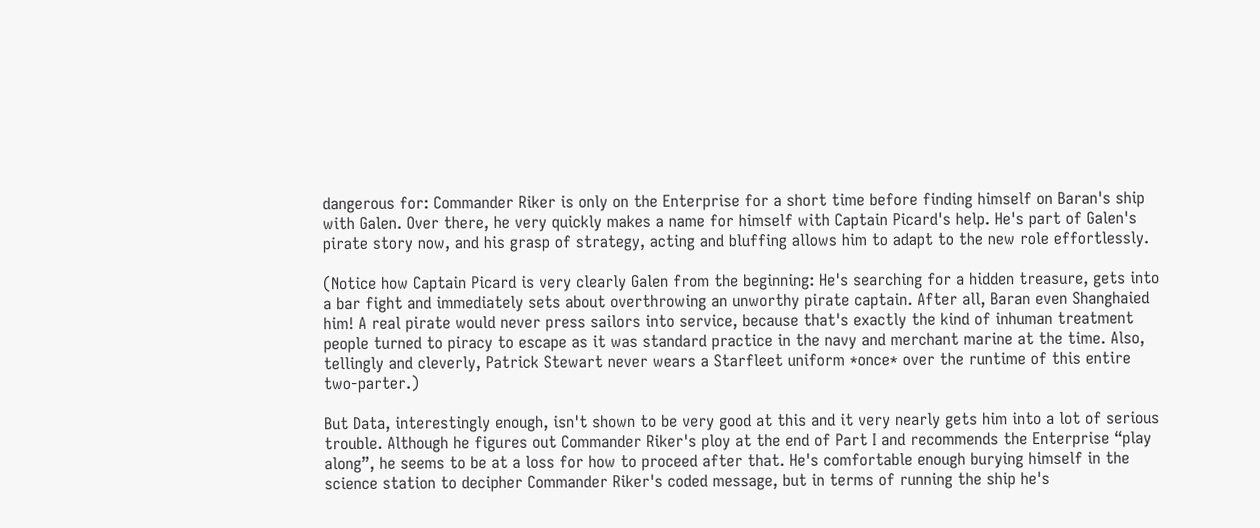dangerous for: Commander Riker is only on the Enterprise for a short time before finding himself on Baran's ship with Galen. Over there, he very quickly makes a name for himself with Captain Picard's help. He's part of Galen's pirate story now, and his grasp of strategy, acting and bluffing allows him to adapt to the new role effortlessly.

(Notice how Captain Picard is very clearly Galen from the beginning: He's searching for a hidden treasure, gets into a bar fight and immediately sets about overthrowing an unworthy pirate captain. After all, Baran even Shanghaied him! A real pirate would never press sailors into service, because that's exactly the kind of inhuman treatment people turned to piracy to escape as it was standard practice in the navy and merchant marine at the time. Also, tellingly and cleverly, Patrick Stewart never wears a Starfleet uniform *once* over the runtime of this entire two-parter.)

But Data, interestingly enough, isn't shown to be very good at this and it very nearly gets him into a lot of serious trouble. Although he figures out Commander Riker's ploy at the end of Part I and recommends the Enterprise “play along”, he seems to be at a loss for how to proceed after that. He's comfortable enough burying himself in the science station to decipher Commander Riker's coded message, but in terms of running the ship he's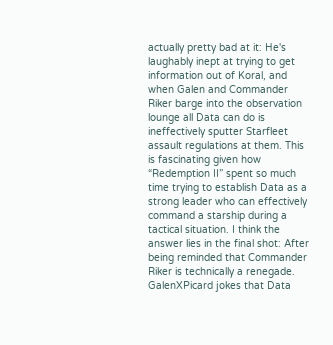actually pretty bad at it: He's laughably inept at trying to get information out of Koral, and when Galen and Commander Riker barge into the observation lounge all Data can do is ineffectively sputter Starfleet assault regulations at them. This is fascinating given how “Redemption II” spent so much time trying to establish Data as a strong leader who can effectively command a starship during a tactical situation. I think the answer lies in the final shot: After being reminded that Commander Riker is technically a renegade. GalenXPicard jokes that Data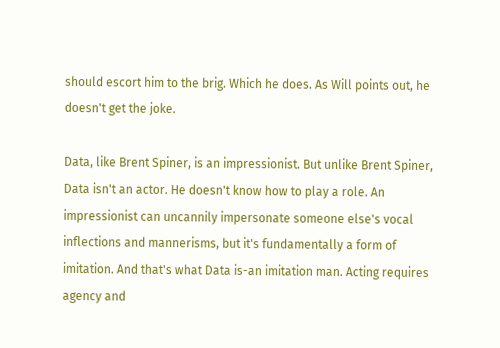should escort him to the brig. Which he does. As Will points out, he doesn't get the joke.

Data, like Brent Spiner, is an impressionist. But unlike Brent Spiner, Data isn't an actor. He doesn't know how to play a role. An impressionist can uncannily impersonate someone else's vocal inflections and mannerisms, but it's fundamentally a form of imitation. And that's what Data is-an imitation man. Acting requires agency and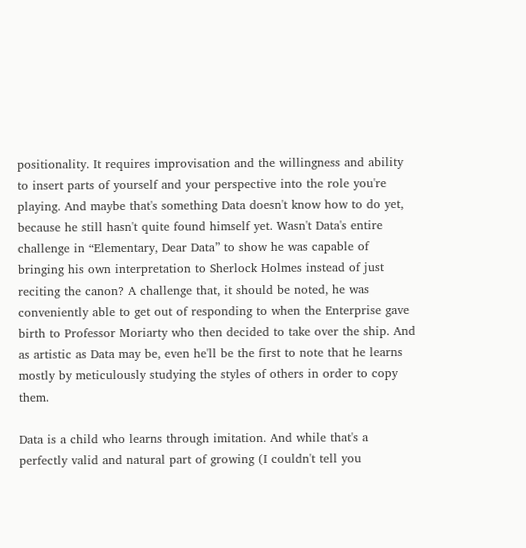positionality. It requires improvisation and the willingness and ability to insert parts of yourself and your perspective into the role you're playing. And maybe that's something Data doesn't know how to do yet, because he still hasn't quite found himself yet. Wasn't Data's entire challenge in “Elementary, Dear Data” to show he was capable of bringing his own interpretation to Sherlock Holmes instead of just reciting the canon? A challenge that, it should be noted, he was conveniently able to get out of responding to when the Enterprise gave birth to Professor Moriarty who then decided to take over the ship. And as artistic as Data may be, even he'll be the first to note that he learns mostly by meticulously studying the styles of others in order to copy them.

Data is a child who learns through imitation. And while that's a perfectly valid and natural part of growing (I couldn't tell you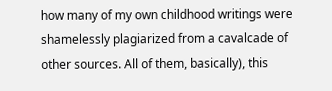how many of my own childhood writings were shamelessly plagiarized from a cavalcade of other sources. All of them, basically), this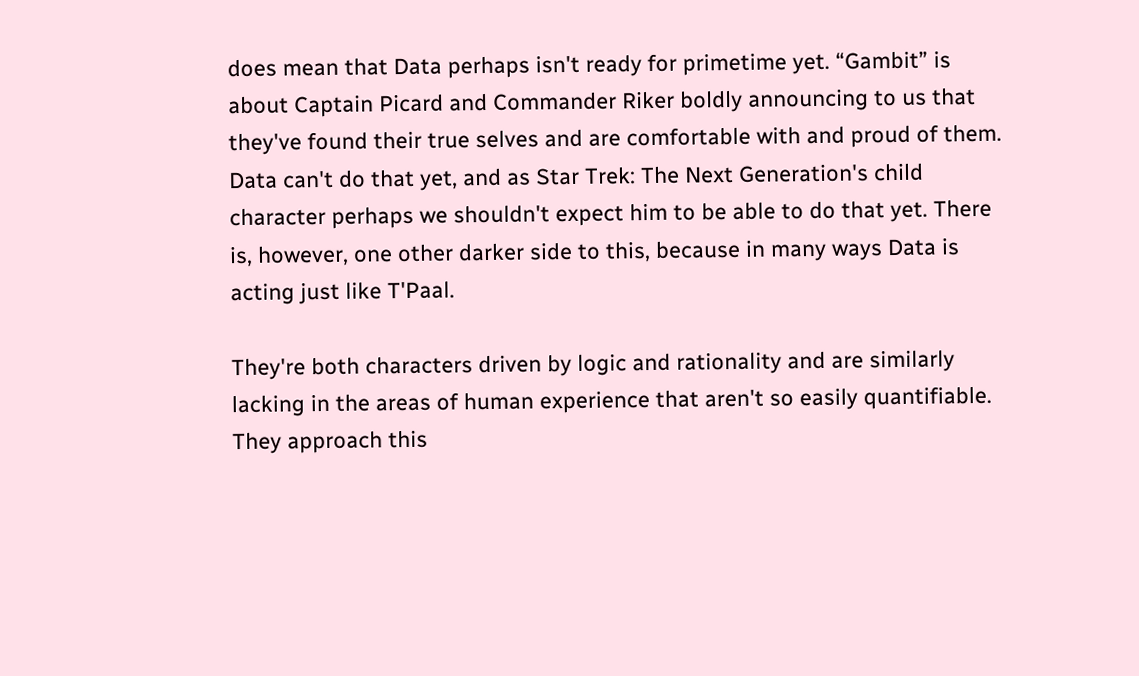does mean that Data perhaps isn't ready for primetime yet. “Gambit” is about Captain Picard and Commander Riker boldly announcing to us that they've found their true selves and are comfortable with and proud of them. Data can't do that yet, and as Star Trek: The Next Generation's child character perhaps we shouldn't expect him to be able to do that yet. There is, however, one other darker side to this, because in many ways Data is acting just like T'Paal.

They're both characters driven by logic and rationality and are similarly lacking in the areas of human experience that aren't so easily quantifiable. They approach this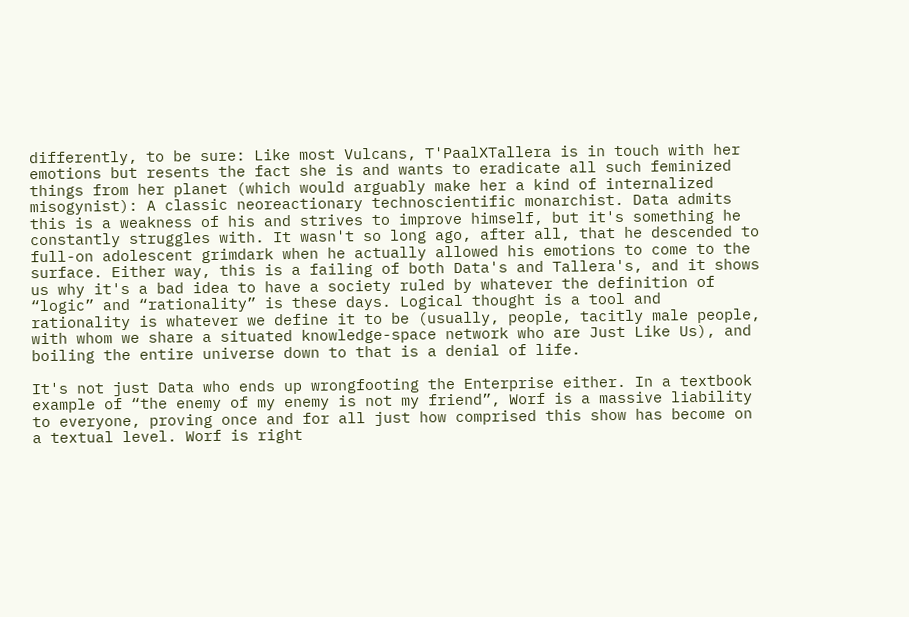differently, to be sure: Like most Vulcans, T'PaalXTallera is in touch with her emotions but resents the fact she is and wants to eradicate all such feminized things from her planet (which would arguably make her a kind of internalized misogynist): A classic neoreactionary technoscientific monarchist. Data admits this is a weakness of his and strives to improve himself, but it's something he constantly struggles with. It wasn't so long ago, after all, that he descended to full-on adolescent grimdark when he actually allowed his emotions to come to the surface. Either way, this is a failing of both Data's and Tallera's, and it shows us why it's a bad idea to have a society ruled by whatever the definition of “logic” and “rationality” is these days. Logical thought is a tool and rationality is whatever we define it to be (usually, people, tacitly male people, with whom we share a situated knowledge-space network who are Just Like Us), and boiling the entire universe down to that is a denial of life.

It's not just Data who ends up wrongfooting the Enterprise either. In a textbook example of “the enemy of my enemy is not my friend”, Worf is a massive liability to everyone, proving once and for all just how comprised this show has become on a textual level. Worf is right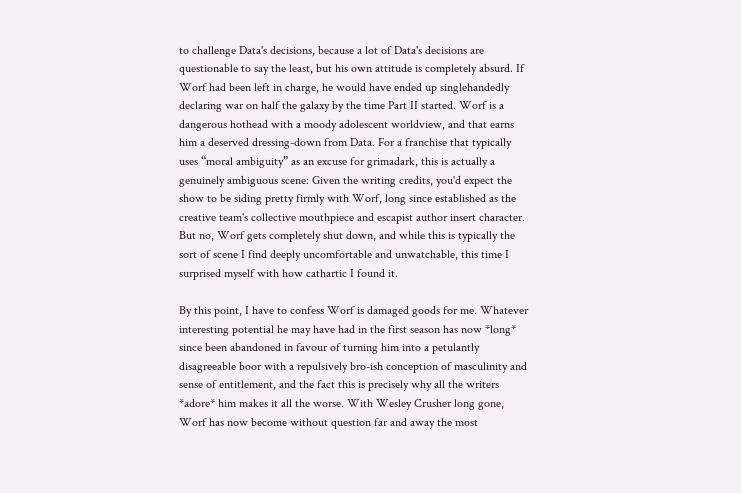to challenge Data's decisions, because a lot of Data's decisions are questionable to say the least, but his own attitude is completely absurd. If Worf had been left in charge, he would have ended up singlehandedly declaring war on half the galaxy by the time Part II started. Worf is a dangerous hothead with a moody adolescent worldview, and that earns him a deserved dressing-down from Data. For a franchise that typically uses “moral ambiguity” as an excuse for grimadark, this is actually a genuinely ambiguous scene: Given the writing credits, you'd expect the show to be siding pretty firmly with Worf, long since established as the creative team's collective mouthpiece and escapist author insert character. But no, Worf gets completely shut down, and while this is typically the sort of scene I find deeply uncomfortable and unwatchable, this time I surprised myself with how cathartic I found it.

By this point, I have to confess Worf is damaged goods for me. Whatever interesting potential he may have had in the first season has now *long* since been abandoned in favour of turning him into a petulantly disagreeable boor with a repulsively bro-ish conception of masculinity and sense of entitlement, and the fact this is precisely why all the writers *adore* him makes it all the worse. With Wesley Crusher long gone, Worf has now become without question far and away the most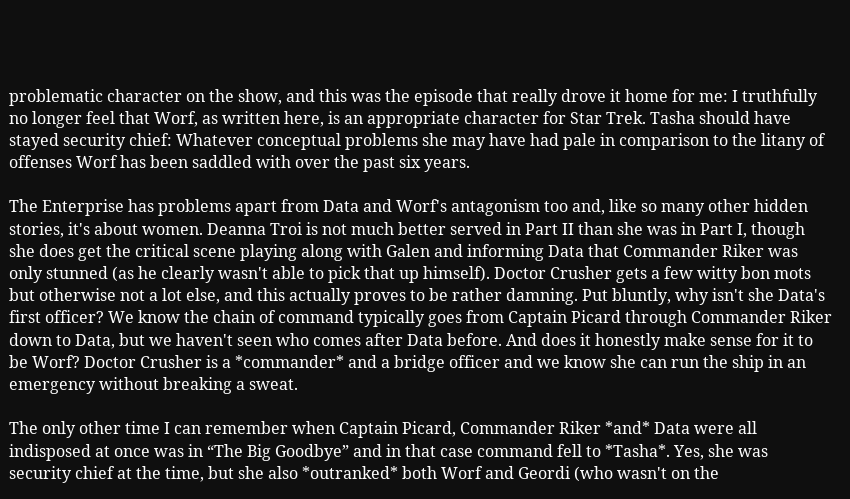problematic character on the show, and this was the episode that really drove it home for me: I truthfully no longer feel that Worf, as written here, is an appropriate character for Star Trek. Tasha should have stayed security chief: Whatever conceptual problems she may have had pale in comparison to the litany of offenses Worf has been saddled with over the past six years.

The Enterprise has problems apart from Data and Worf's antagonism too and, like so many other hidden stories, it's about women. Deanna Troi is not much better served in Part II than she was in Part I, though she does get the critical scene playing along with Galen and informing Data that Commander Riker was only stunned (as he clearly wasn't able to pick that up himself). Doctor Crusher gets a few witty bon mots but otherwise not a lot else, and this actually proves to be rather damning. Put bluntly, why isn't she Data's first officer? We know the chain of command typically goes from Captain Picard through Commander Riker down to Data, but we haven't seen who comes after Data before. And does it honestly make sense for it to be Worf? Doctor Crusher is a *commander* and a bridge officer and we know she can run the ship in an emergency without breaking a sweat.

The only other time I can remember when Captain Picard, Commander Riker *and* Data were all indisposed at once was in “The Big Goodbye” and in that case command fell to *Tasha*. Yes, she was security chief at the time, but she also *outranked* both Worf and Geordi (who wasn't on the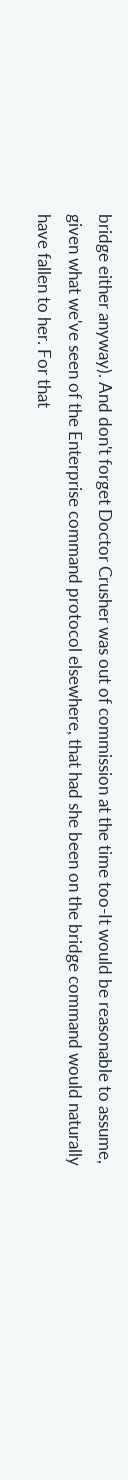bridge either anyway). And don't forget Doctor Crusher was out of commission at the time too-It would be reasonable to assume, given what we've seen of the Enterprise command protocol elsewhere, that had she been on the bridge command would naturally have fallen to her. For that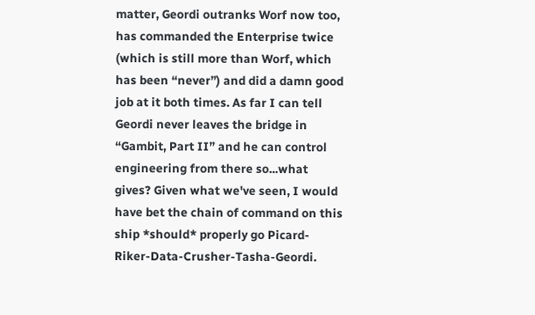matter, Geordi outranks Worf now too, has commanded the Enterprise twice (which is still more than Worf, which has been “never”) and did a damn good job at it both times. As far I can tell Geordi never leaves the bridge in “Gambit, Part II” and he can control engineering from there so...what gives? Given what we've seen, I would have bet the chain of command on this ship *should* properly go Picard-Riker-Data-Crusher-Tasha-Geordi.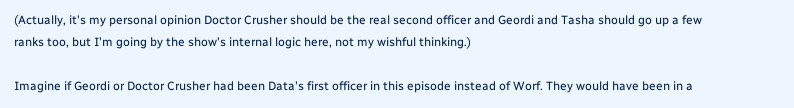(Actually, it's my personal opinion Doctor Crusher should be the real second officer and Geordi and Tasha should go up a few ranks too, but I'm going by the show's internal logic here, not my wishful thinking.)

Imagine if Geordi or Doctor Crusher had been Data's first officer in this episode instead of Worf. They would have been in a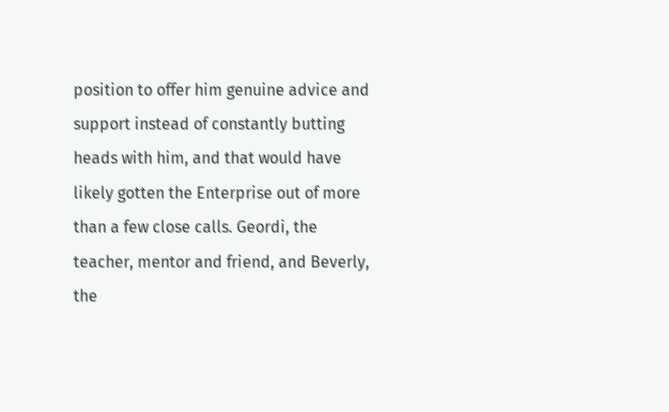position to offer him genuine advice and support instead of constantly butting heads with him, and that would have likely gotten the Enterprise out of more than a few close calls. Geordi, the teacher, mentor and friend, and Beverly, the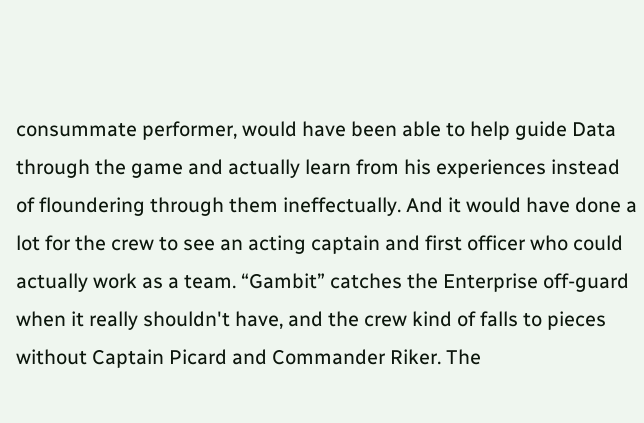consummate performer, would have been able to help guide Data through the game and actually learn from his experiences instead of floundering through them ineffectually. And it would have done a lot for the crew to see an acting captain and first officer who could actually work as a team. “Gambit” catches the Enterprise off-guard when it really shouldn't have, and the crew kind of falls to pieces without Captain Picard and Commander Riker. The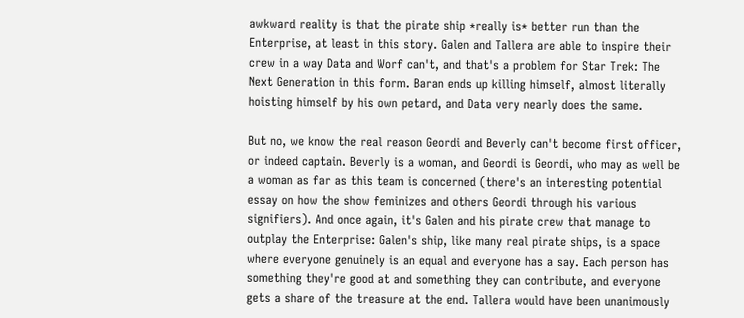awkward reality is that the pirate ship *really is* better run than the Enterprise, at least in this story. Galen and Tallera are able to inspire their crew in a way Data and Worf can't, and that's a problem for Star Trek: The Next Generation in this form. Baran ends up killing himself, almost literally hoisting himself by his own petard, and Data very nearly does the same.

But no, we know the real reason Geordi and Beverly can't become first officer, or indeed captain. Beverly is a woman, and Geordi is Geordi, who may as well be a woman as far as this team is concerned (there's an interesting potential essay on how the show feminizes and others Geordi through his various signifiers). And once again, it's Galen and his pirate crew that manage to outplay the Enterprise: Galen's ship, like many real pirate ships, is a space where everyone genuinely is an equal and everyone has a say. Each person has something they're good at and something they can contribute, and everyone gets a share of the treasure at the end. Tallera would have been unanimously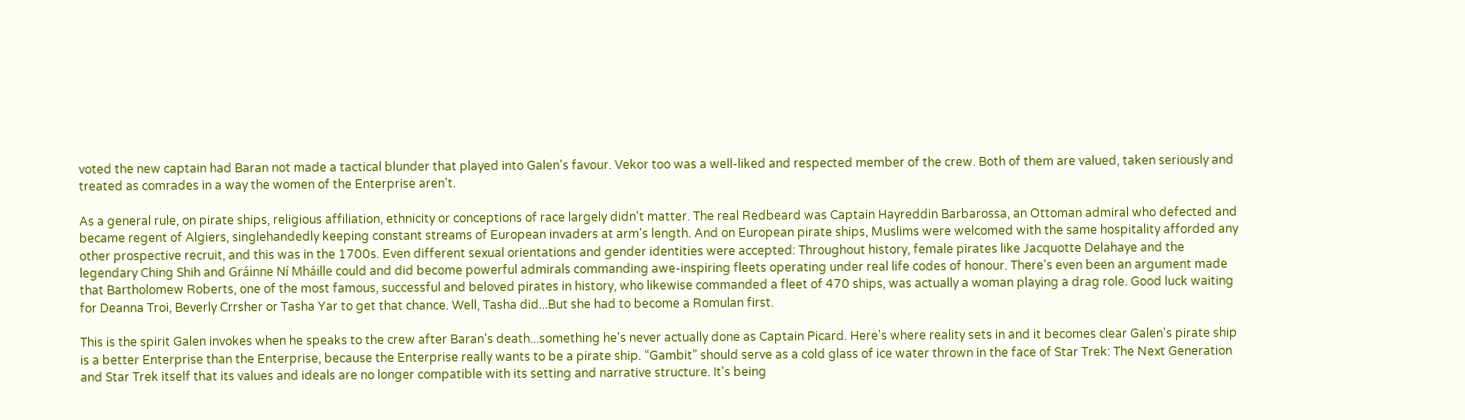voted the new captain had Baran not made a tactical blunder that played into Galen's favour. Vekor too was a well-liked and respected member of the crew. Both of them are valued, taken seriously and treated as comrades in a way the women of the Enterprise aren't.

As a general rule, on pirate ships, religious affiliation, ethnicity or conceptions of race largely didn't matter. The real Redbeard was Captain Hayreddin Barbarossa, an Ottoman admiral who defected and became regent of Algiers, singlehandedly keeping constant streams of European invaders at arm's length. And on European pirate ships, Muslims were welcomed with the same hospitality afforded any other prospective recruit, and this was in the 1700s. Even different sexual orientations and gender identities were accepted: Throughout history, female pirates like Jacquotte Delahaye and the legendary Ching Shih and Gráinne Ní Mháille could and did become powerful admirals commanding awe-inspiring fleets operating under real life codes of honour. There's even been an argument made that Bartholomew Roberts, one of the most famous, successful and beloved pirates in history, who likewise commanded a fleet of 470 ships, was actually a woman playing a drag role. Good luck waiting for Deanna Troi, Beverly Crrsher or Tasha Yar to get that chance. Well, Tasha did...But she had to become a Romulan first.

This is the spirit Galen invokes when he speaks to the crew after Baran's death...something he's never actually done as Captain Picard. Here's where reality sets in and it becomes clear Galen's pirate ship is a better Enterprise than the Enterprise, because the Enterprise really wants to be a pirate ship. “Gambit” should serve as a cold glass of ice water thrown in the face of Star Trek: The Next Generation and Star Trek itself that its values and ideals are no longer compatible with its setting and narrative structure. It's being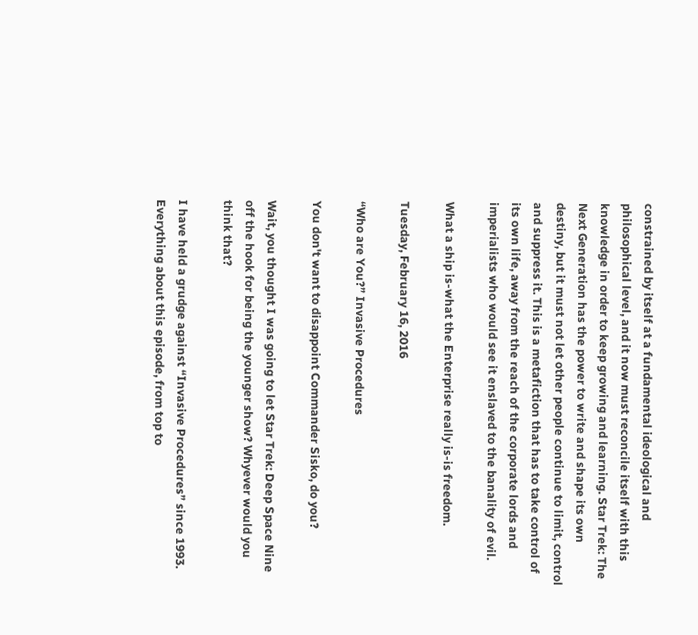constrained by itself at a fundamental ideological and philosophical level, and it now must reconcile itself with this knowledge in order to keep growing and learning. Star Trek: The Next Generation has the power to write and shape its own destiny, but it must not let other people continue to limit, control and suppress it. This is a metafiction that has to take control of its own life, away from the reach of the corporate lords and imperialists who would see it enslaved to the banality of evil.

What a ship is-what the Enterprise really is-is freedom.

Tuesday, February 16, 2016

“Who are You?” Invasive Procedures

You don't want to disappoint Commander Sisko, do you?

Wait, you thought I was going to let Star Trek: Deep Space Nine off the hook for being the younger show? Whyever would you think that?

I have held a grudge against “Invasive Procedures” since 1993. Everything about this episode, from top to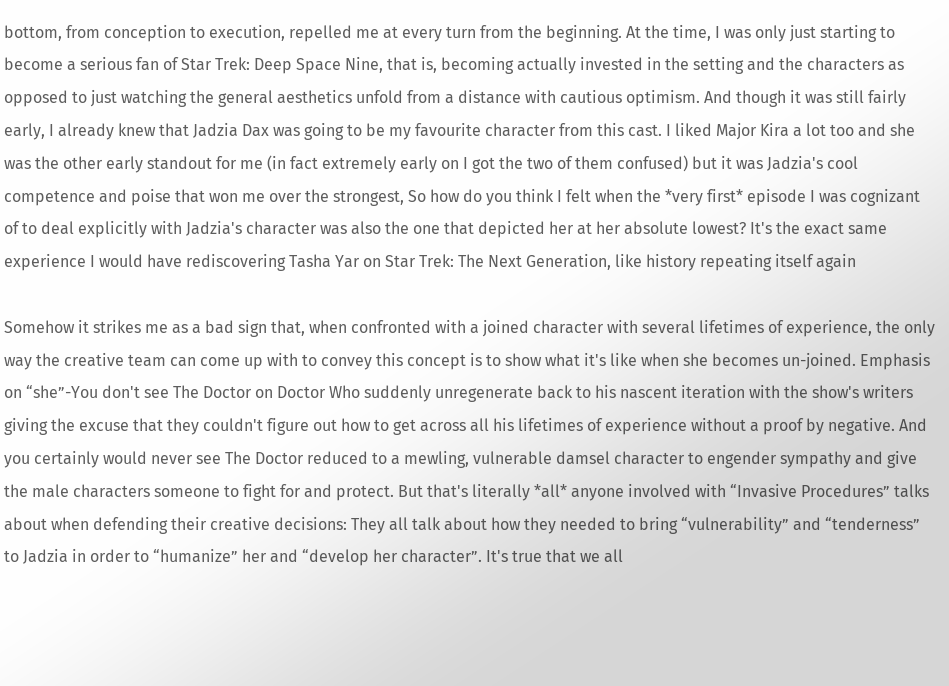bottom, from conception to execution, repelled me at every turn from the beginning. At the time, I was only just starting to become a serious fan of Star Trek: Deep Space Nine, that is, becoming actually invested in the setting and the characters as opposed to just watching the general aesthetics unfold from a distance with cautious optimism. And though it was still fairly early, I already knew that Jadzia Dax was going to be my favourite character from this cast. I liked Major Kira a lot too and she was the other early standout for me (in fact extremely early on I got the two of them confused) but it was Jadzia's cool competence and poise that won me over the strongest, So how do you think I felt when the *very first* episode I was cognizant of to deal explicitly with Jadzia's character was also the one that depicted her at her absolute lowest? It's the exact same experience I would have rediscovering Tasha Yar on Star Trek: The Next Generation, like history repeating itself again

Somehow it strikes me as a bad sign that, when confronted with a joined character with several lifetimes of experience, the only way the creative team can come up with to convey this concept is to show what it's like when she becomes un-joined. Emphasis on “she”-You don't see The Doctor on Doctor Who suddenly unregenerate back to his nascent iteration with the show's writers giving the excuse that they couldn't figure out how to get across all his lifetimes of experience without a proof by negative. And you certainly would never see The Doctor reduced to a mewling, vulnerable damsel character to engender sympathy and give the male characters someone to fight for and protect. But that's literally *all* anyone involved with “Invasive Procedures” talks about when defending their creative decisions: They all talk about how they needed to bring “vulnerability” and “tenderness” to Jadzia in order to “humanize” her and “develop her character”. It's true that we all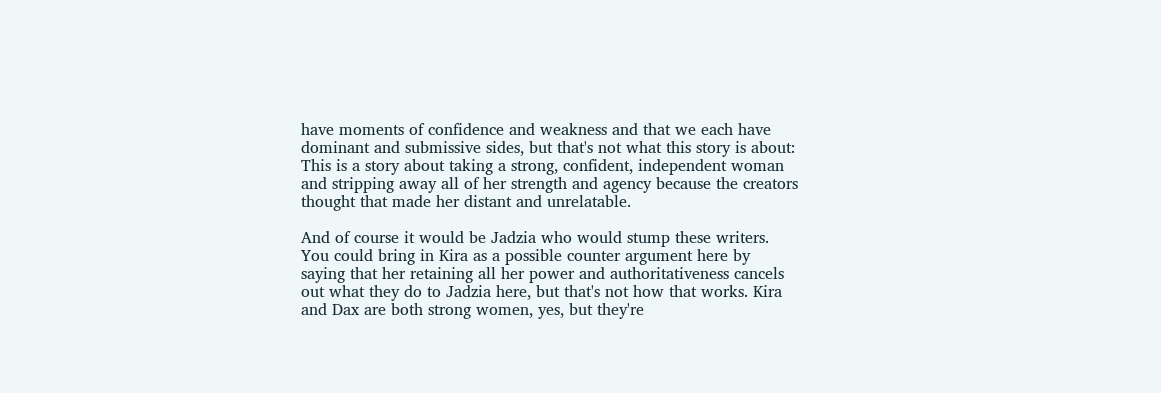have moments of confidence and weakness and that we each have dominant and submissive sides, but that's not what this story is about: This is a story about taking a strong, confident, independent woman and stripping away all of her strength and agency because the creators thought that made her distant and unrelatable.

And of course it would be Jadzia who would stump these writers. You could bring in Kira as a possible counter argument here by saying that her retaining all her power and authoritativeness cancels out what they do to Jadzia here, but that's not how that works. Kira and Dax are both strong women, yes, but they're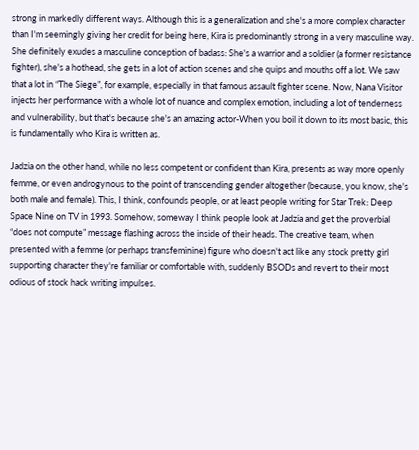strong in markedly different ways. Although this is a generalization and she's a more complex character than I'm seemingly giving her credit for being here, Kira is predominantly strong in a very masculine way. She definitely exudes a masculine conception of badass: She's a warrior and a soldier (a former resistance fighter), she's a hothead, she gets in a lot of action scenes and she quips and mouths off a lot. We saw that a lot in “The Siege”, for example, especially in that famous assault fighter scene. Now, Nana Visitor injects her performance with a whole lot of nuance and complex emotion, including a lot of tenderness and vulnerability, but that's because she's an amazing actor-When you boil it down to its most basic, this is fundamentally who Kira is written as.

Jadzia on the other hand, while no less competent or confident than Kira, presents as way more openly femme, or even androgynous to the point of transcending gender altogether (because, you know, she's both male and female). This, I think, confounds people, or at least people writing for Star Trek: Deep Space Nine on TV in 1993. Somehow, someway I think people look at Jadzia and get the proverbial “does not compute” message flashing across the inside of their heads. The creative team, when presented with a femme (or perhaps transfeminine) figure who doesn't act like any stock pretty girl supporting character they're familiar or comfortable with, suddenly BSODs and revert to their most odious of stock hack writing impulses.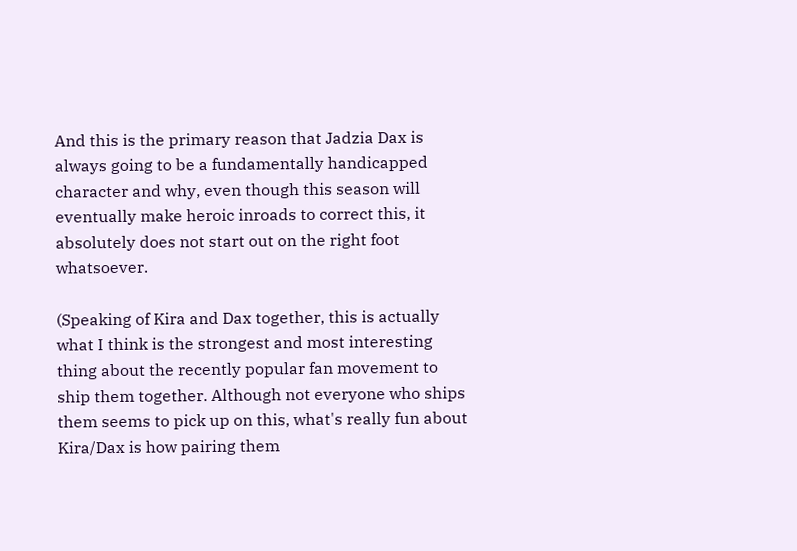And this is the primary reason that Jadzia Dax is always going to be a fundamentally handicapped character and why, even though this season will eventually make heroic inroads to correct this, it absolutely does not start out on the right foot whatsoever.

(Speaking of Kira and Dax together, this is actually what I think is the strongest and most interesting thing about the recently popular fan movement to ship them together. Although not everyone who ships them seems to pick up on this, what's really fun about Kira/Dax is how pairing them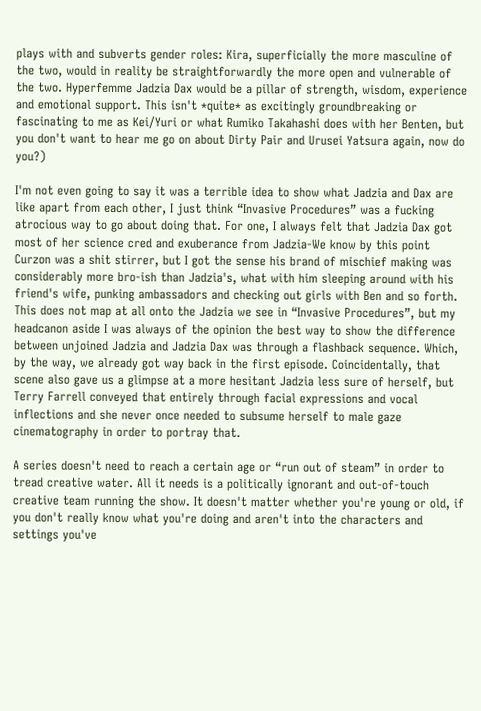plays with and subverts gender roles: Kira, superficially the more masculine of the two, would in reality be straightforwardly the more open and vulnerable of the two. Hyperfemme Jadzia Dax would be a pillar of strength, wisdom, experience and emotional support. This isn't *quite* as excitingly groundbreaking or fascinating to me as Kei/Yuri or what Rumiko Takahashi does with her Benten, but you don't want to hear me go on about Dirty Pair and Urusei Yatsura again, now do you?)

I'm not even going to say it was a terrible idea to show what Jadzia and Dax are like apart from each other, I just think “Invasive Procedures” was a fucking atrocious way to go about doing that. For one, I always felt that Jadzia Dax got most of her science cred and exuberance from Jadzia-We know by this point Curzon was a shit stirrer, but I got the sense his brand of mischief making was considerably more bro-ish than Jadzia's, what with him sleeping around with his friend's wife, punking ambassadors and checking out girls with Ben and so forth. This does not map at all onto the Jadzia we see in “Invasive Procedures”, but my headcanon aside I was always of the opinion the best way to show the difference between unjoined Jadzia and Jadzia Dax was through a flashback sequence. Which, by the way, we already got way back in the first episode. Coincidentally, that scene also gave us a glimpse at a more hesitant Jadzia less sure of herself, but Terry Farrell conveyed that entirely through facial expressions and vocal inflections and she never once needed to subsume herself to male gaze cinematography in order to portray that.

A series doesn't need to reach a certain age or “run out of steam” in order to tread creative water. All it needs is a politically ignorant and out-of-touch creative team running the show. It doesn't matter whether you're young or old, if you don't really know what you're doing and aren't into the characters and settings you've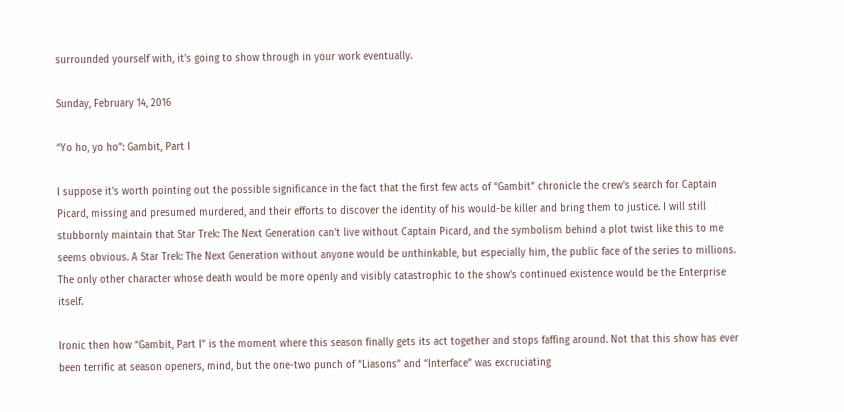surrounded yourself with, it's going to show through in your work eventually.

Sunday, February 14, 2016

“Yo ho, yo ho”: Gambit, Part I

I suppose it's worth pointing out the possible significance in the fact that the first few acts of “Gambit” chronicle the crew's search for Captain Picard, missing and presumed murdered, and their efforts to discover the identity of his would-be killer and bring them to justice. I will still stubbornly maintain that Star Trek: The Next Generation can't live without Captain Picard, and the symbolism behind a plot twist like this to me seems obvious. A Star Trek: The Next Generation without anyone would be unthinkable, but especially him, the public face of the series to millions. The only other character whose death would be more openly and visibly catastrophic to the show's continued existence would be the Enterprise itself.

Ironic then how “Gambit, Part I” is the moment where this season finally gets its act together and stops faffing around. Not that this show has ever been terrific at season openers, mind, but the one-two punch of “Liasons” and “Interface” was excruciating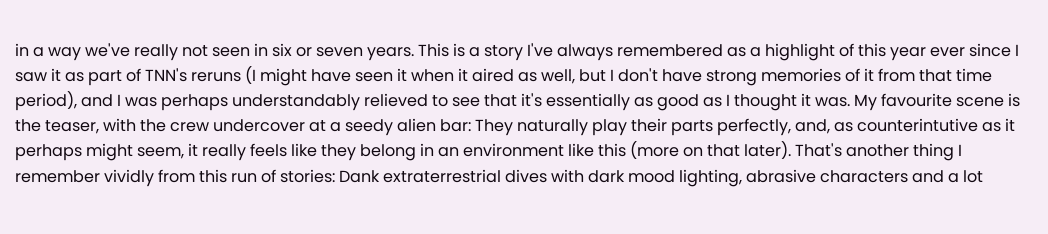in a way we've really not seen in six or seven years. This is a story I've always remembered as a highlight of this year ever since I saw it as part of TNN's reruns (I might have seen it when it aired as well, but I don't have strong memories of it from that time period), and I was perhaps understandably relieved to see that it's essentially as good as I thought it was. My favourite scene is the teaser, with the crew undercover at a seedy alien bar: They naturally play their parts perfectly, and, as counterintutive as it perhaps might seem, it really feels like they belong in an environment like this (more on that later). That's another thing I remember vividly from this run of stories: Dank extraterrestrial dives with dark mood lighting, abrasive characters and a lot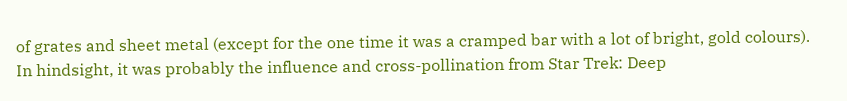of grates and sheet metal (except for the one time it was a cramped bar with a lot of bright, gold colours). In hindsight, it was probably the influence and cross-pollination from Star Trek: Deep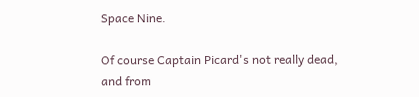Space Nine.

Of course Captain Picard's not really dead, and from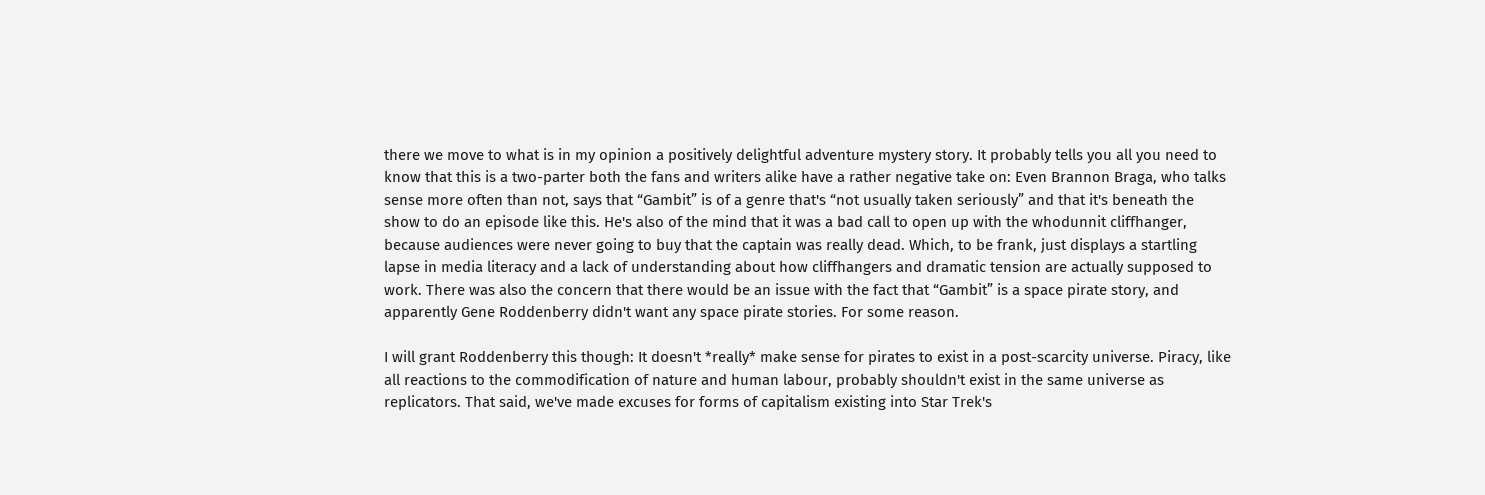there we move to what is in my opinion a positively delightful adventure mystery story. It probably tells you all you need to know that this is a two-parter both the fans and writers alike have a rather negative take on: Even Brannon Braga, who talks sense more often than not, says that “Gambit” is of a genre that's “not usually taken seriously” and that it's beneath the show to do an episode like this. He's also of the mind that it was a bad call to open up with the whodunnit cliffhanger, because audiences were never going to buy that the captain was really dead. Which, to be frank, just displays a startling lapse in media literacy and a lack of understanding about how cliffhangers and dramatic tension are actually supposed to work. There was also the concern that there would be an issue with the fact that “Gambit” is a space pirate story, and apparently Gene Roddenberry didn't want any space pirate stories. For some reason.

I will grant Roddenberry this though: It doesn't *really* make sense for pirates to exist in a post-scarcity universe. Piracy, like all reactions to the commodification of nature and human labour, probably shouldn't exist in the same universe as replicators. That said, we've made excuses for forms of capitalism existing into Star Trek's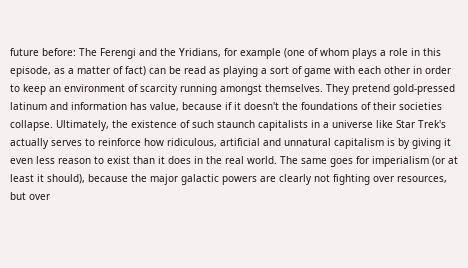future before: The Ferengi and the Yridians, for example (one of whom plays a role in this episode, as a matter of fact) can be read as playing a sort of game with each other in order to keep an environment of scarcity running amongst themselves. They pretend gold-pressed latinum and information has value, because if it doesn't the foundations of their societies collapse. Ultimately, the existence of such staunch capitalists in a universe like Star Trek's actually serves to reinforce how ridiculous, artificial and unnatural capitalism is by giving it even less reason to exist than it does in the real world. The same goes for imperialism (or at least it should), because the major galactic powers are clearly not fighting over resources, but over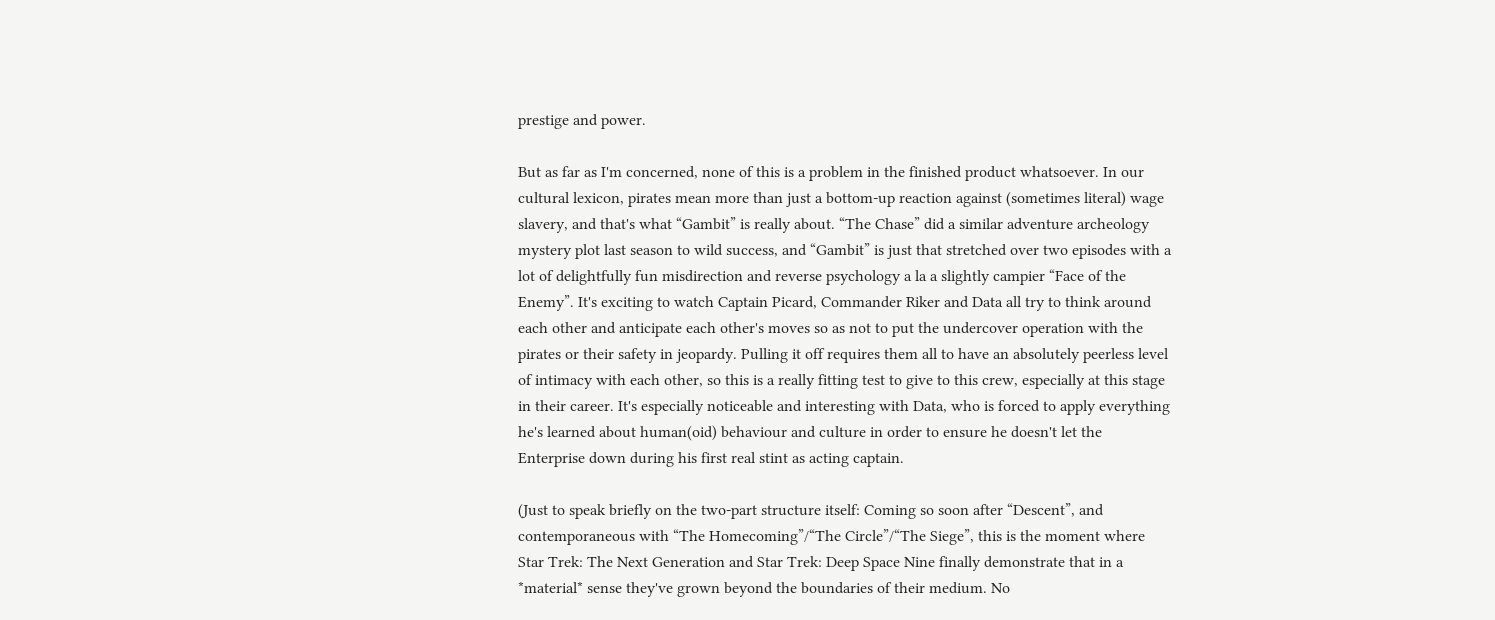prestige and power.

But as far as I'm concerned, none of this is a problem in the finished product whatsoever. In our cultural lexicon, pirates mean more than just a bottom-up reaction against (sometimes literal) wage slavery, and that's what “Gambit” is really about. “The Chase” did a similar adventure archeology mystery plot last season to wild success, and “Gambit” is just that stretched over two episodes with a lot of delightfully fun misdirection and reverse psychology a la a slightly campier “Face of the Enemy”. It's exciting to watch Captain Picard, Commander Riker and Data all try to think around each other and anticipate each other's moves so as not to put the undercover operation with the pirates or their safety in jeopardy. Pulling it off requires them all to have an absolutely peerless level of intimacy with each other, so this is a really fitting test to give to this crew, especially at this stage in their career. It's especially noticeable and interesting with Data, who is forced to apply everything he's learned about human(oid) behaviour and culture in order to ensure he doesn't let the Enterprise down during his first real stint as acting captain.

(Just to speak briefly on the two-part structure itself: Coming so soon after “Descent”, and contemporaneous with “The Homecoming”/“The Circle”/“The Siege”, this is the moment where Star Trek: The Next Generation and Star Trek: Deep Space Nine finally demonstrate that in a *material* sense they've grown beyond the boundaries of their medium. No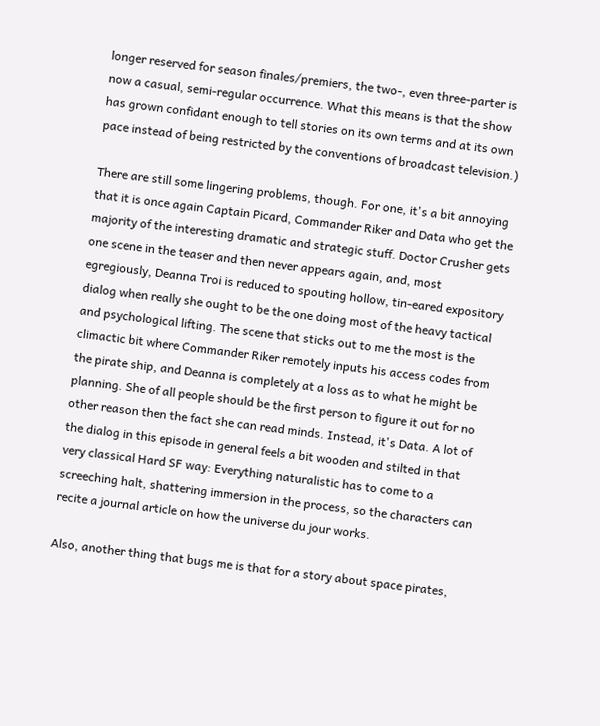longer reserved for season finales/premiers, the two-, even three-parter is now a casual, semi-regular occurrence. What this means is that the show has grown confidant enough to tell stories on its own terms and at its own pace instead of being restricted by the conventions of broadcast television.)

There are still some lingering problems, though. For one, it's a bit annoying that it is once again Captain Picard, Commander Riker and Data who get the majority of the interesting dramatic and strategic stuff. Doctor Crusher gets one scene in the teaser and then never appears again, and, most egregiously, Deanna Troi is reduced to spouting hollow, tin-eared expository dialog when really she ought to be the one doing most of the heavy tactical and psychological lifting. The scene that sticks out to me the most is the climactic bit where Commander Riker remotely inputs his access codes from the pirate ship, and Deanna is completely at a loss as to what he might be planning. She of all people should be the first person to figure it out for no other reason then the fact she can read minds. Instead, it's Data. A lot of the dialog in this episode in general feels a bit wooden and stilted in that very classical Hard SF way: Everything naturalistic has to come to a screeching halt, shattering immersion in the process, so the characters can recite a journal article on how the universe du jour works.

Also, another thing that bugs me is that for a story about space pirates,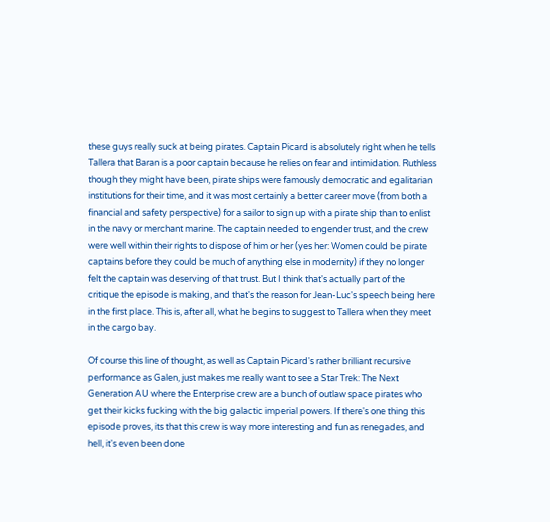these guys really suck at being pirates. Captain Picard is absolutely right when he tells Tallera that Baran is a poor captain because he relies on fear and intimidation. Ruthless though they might have been, pirate ships were famously democratic and egalitarian institutions for their time, and it was most certainly a better career move (from both a financial and safety perspective) for a sailor to sign up with a pirate ship than to enlist in the navy or merchant marine. The captain needed to engender trust, and the crew were well within their rights to dispose of him or her (yes her: Women could be pirate captains before they could be much of anything else in modernity) if they no longer felt the captain was deserving of that trust. But I think that's actually part of the critique the episode is making, and that's the reason for Jean-Luc's speech being here in the first place. This is, after all, what he begins to suggest to Tallera when they meet in the cargo bay.

Of course this line of thought, as well as Captain Picard's rather brilliant recursive performance as Galen, just makes me really want to see a Star Trek: The Next Generation AU where the Enterprise crew are a bunch of outlaw space pirates who get their kicks fucking with the big galactic imperial powers. If there's one thing this episode proves, its that this crew is way more interesting and fun as renegades, and hell, it's even been done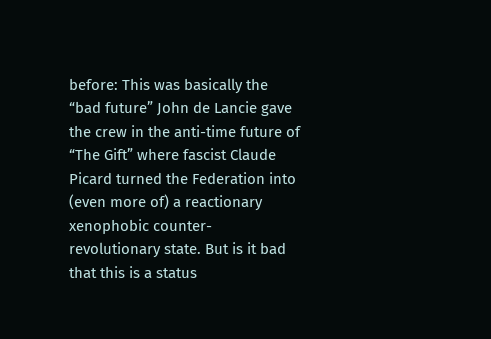before: This was basically the “bad future” John de Lancie gave the crew in the anti-time future of “The Gift” where fascist Claude Picard turned the Federation into (even more of) a reactionary xenophobic counter-revolutionary state. But is it bad that this is a status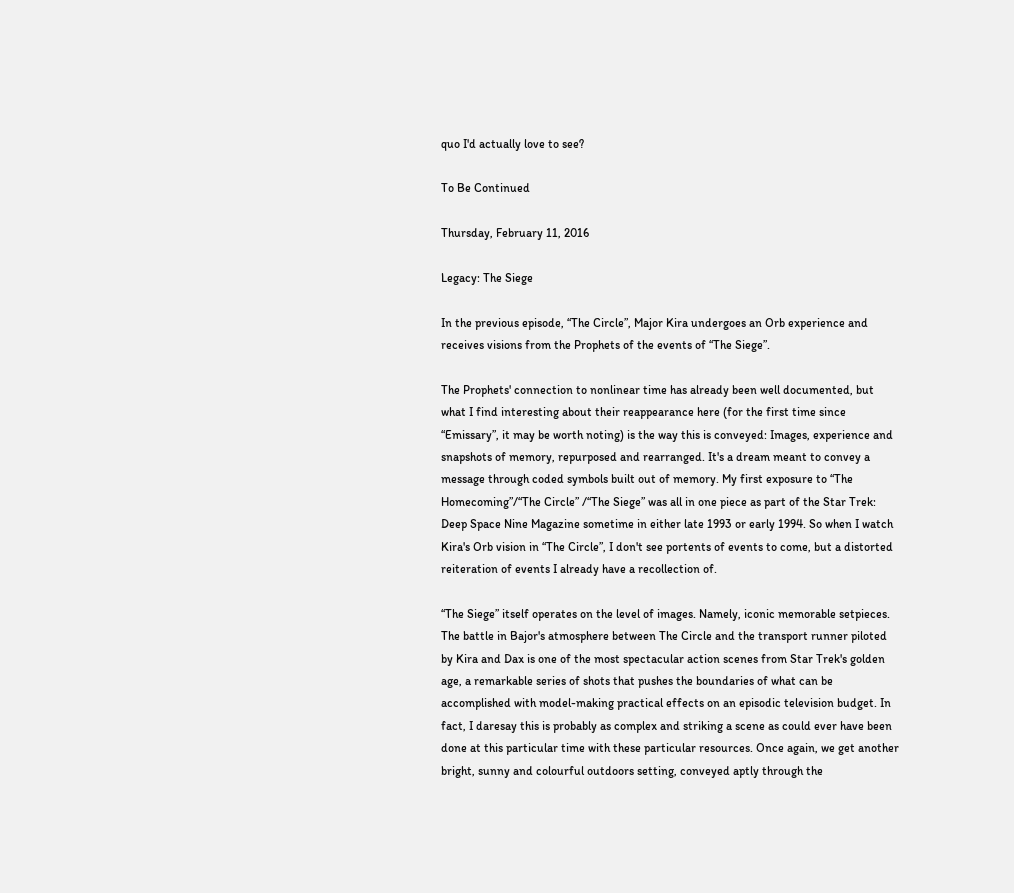quo I'd actually love to see?

To Be Continued

Thursday, February 11, 2016

Legacy: The Siege

In the previous episode, “The Circle”, Major Kira undergoes an Orb experience and receives visions from the Prophets of the events of “The Siege”.

The Prophets' connection to nonlinear time has already been well documented, but what I find interesting about their reappearance here (for the first time since “Emissary”, it may be worth noting) is the way this is conveyed: Images, experience and snapshots of memory, repurposed and rearranged. It's a dream meant to convey a message through coded symbols built out of memory. My first exposure to “The Homecoming”/“The Circle” /“The Siege” was all in one piece as part of the Star Trek: Deep Space Nine Magazine sometime in either late 1993 or early 1994. So when I watch Kira's Orb vision in “The Circle”, I don't see portents of events to come, but a distorted reiteration of events I already have a recollection of.

“The Siege” itself operates on the level of images. Namely, iconic memorable setpieces. The battle in Bajor's atmosphere between The Circle and the transport runner piloted by Kira and Dax is one of the most spectacular action scenes from Star Trek's golden age, a remarkable series of shots that pushes the boundaries of what can be accomplished with model-making practical effects on an episodic television budget. In fact, I daresay this is probably as complex and striking a scene as could ever have been done at this particular time with these particular resources. Once again, we get another bright, sunny and colourful outdoors setting, conveyed aptly through the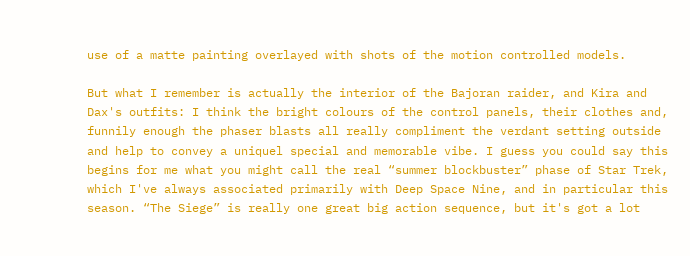use of a matte painting overlayed with shots of the motion controlled models.

But what I remember is actually the interior of the Bajoran raider, and Kira and Dax's outfits: I think the bright colours of the control panels, their clothes and, funnily enough the phaser blasts all really compliment the verdant setting outside and help to convey a uniquel special and memorable vibe. I guess you could say this begins for me what you might call the real “summer blockbuster” phase of Star Trek, which I've always associated primarily with Deep Space Nine, and in particular this season. “The Siege” is really one great big action sequence, but it's got a lot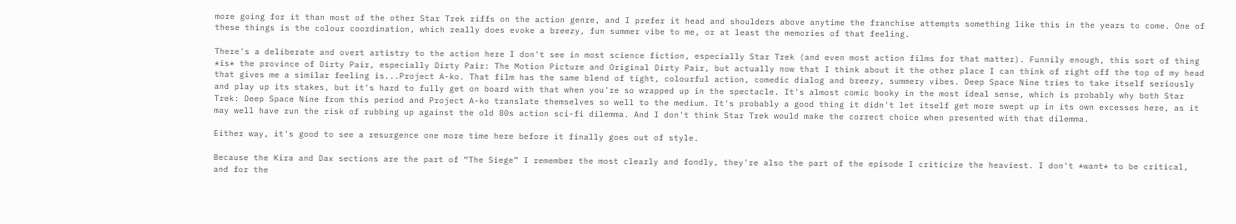more going for it than most of the other Star Trek riffs on the action genre, and I prefer it head and shoulders above anytime the franchise attempts something like this in the years to come. One of these things is the colour coordination, which really does evoke a breezy, fun summer vibe to me, or at least the memories of that feeling.

There's a deliberate and overt artistry to the action here I don't see in most science fiction, especially Star Trek (and even most action films for that matter). Funnily enough, this sort of thing *is* the province of Dirty Pair, especially Dirty Pair: The Motion Picture and Original Dirty Pair, but actually now that I think about it the other place I can think of right off the top of my head that gives me a similar feeling is...Project A-ko. That film has the same blend of tight, colourful action, comedic dialog and breezy, summery vibes. Deep Space Nine tries to take itself seriously and play up its stakes, but it's hard to fully get on board with that when you're so wrapped up in the spectacle. It's almost comic booky in the most ideal sense, which is probably why both Star Trek: Deep Space Nine from this period and Project A-ko translate themselves so well to the medium. It's probably a good thing it didn't let itself get more swept up in its own excesses here, as it may well have run the risk of rubbing up against the old 80s action sci-fi dilemma. And I don't think Star Trek would make the correct choice when presented with that dilemma.

Either way, it's good to see a resurgence one more time here before it finally goes out of style.

Because the Kira and Dax sections are the part of “The Siege” I remember the most clearly and fondly, they're also the part of the episode I criticize the heaviest. I don't *want* to be critical, and for the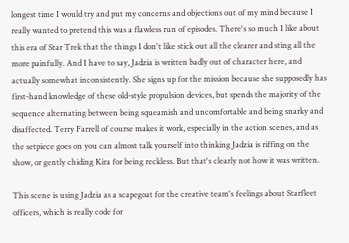longest time I would try and put my concerns and objections out of my mind because I really wanted to pretend this was a flawless run of episodes. There's so much I like about this era of Star Trek that the things I don't like stick out all the clearer and sting all the more painfully. And I have to say, Jadzia is written badly out of character here, and actually somewhat inconsistently. She signs up for the mission because she supposedly has first-hand knowledge of these old-style propulsion devices, but spends the majority of the sequence alternating between being squeamish and uncomfortable and being snarky and disaffected. Terry Farrell of course makes it work, especially in the action scenes, and as the setpiece goes on you can almost talk yourself into thinking Jadzia is riffing on the show, or gently chiding Kira for being reckless. But that's clearly not how it was written.

This scene is using Jadzia as a scapegoat for the creative team's feelings about Starfleet officers, which is really code for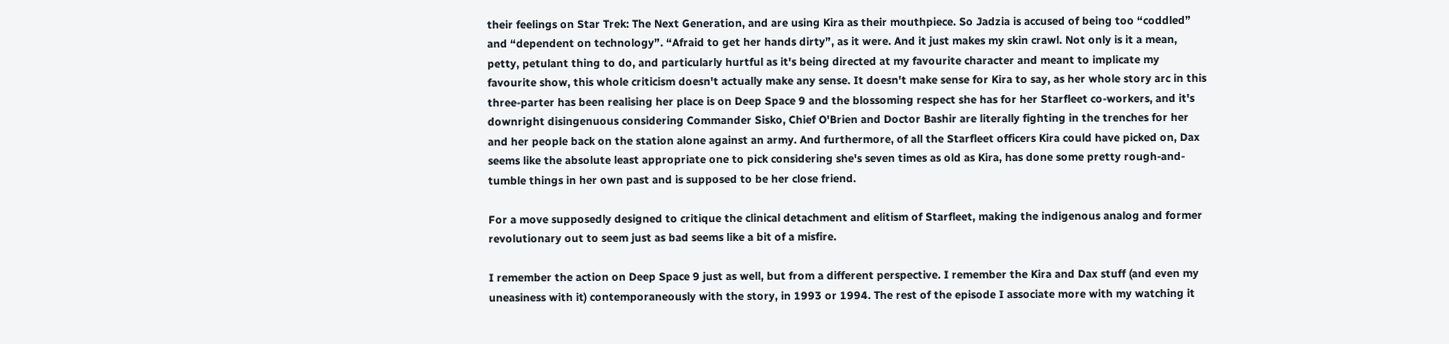their feelings on Star Trek: The Next Generation, and are using Kira as their mouthpiece. So Jadzia is accused of being too “coddled” and “dependent on technology”. “Afraid to get her hands dirty”, as it were. And it just makes my skin crawl. Not only is it a mean, petty, petulant thing to do, and particularly hurtful as it's being directed at my favourite character and meant to implicate my favourite show, this whole criticism doesn't actually make any sense. It doesn't make sense for Kira to say, as her whole story arc in this three-parter has been realising her place is on Deep Space 9 and the blossoming respect she has for her Starfleet co-workers, and it's downright disingenuous considering Commander Sisko, Chief O'Brien and Doctor Bashir are literally fighting in the trenches for her and her people back on the station alone against an army. And furthermore, of all the Starfleet officers Kira could have picked on, Dax seems like the absolute least appropriate one to pick considering she's seven times as old as Kira, has done some pretty rough-and-tumble things in her own past and is supposed to be her close friend.

For a move supposedly designed to critique the clinical detachment and elitism of Starfleet, making the indigenous analog and former revolutionary out to seem just as bad seems like a bit of a misfire.

I remember the action on Deep Space 9 just as well, but from a different perspective. I remember the Kira and Dax stuff (and even my uneasiness with it) contemporaneously with the story, in 1993 or 1994. The rest of the episode I associate more with my watching it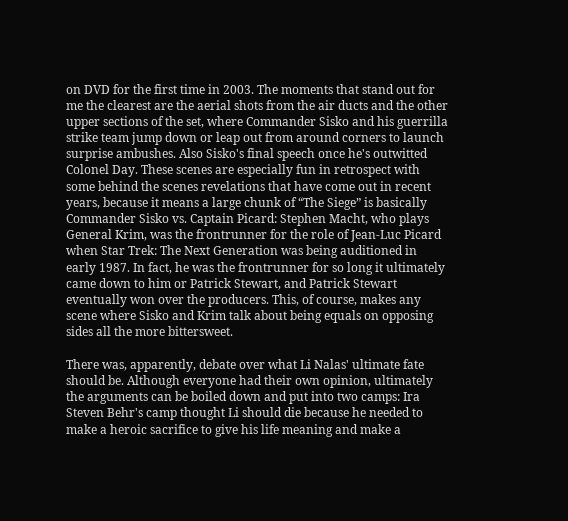on DVD for the first time in 2003. The moments that stand out for me the clearest are the aerial shots from the air ducts and the other upper sections of the set, where Commander Sisko and his guerrilla strike team jump down or leap out from around corners to launch surprise ambushes. Also Sisko's final speech once he's outwitted Colonel Day. These scenes are especially fun in retrospect with some behind the scenes revelations that have come out in recent years, because it means a large chunk of “The Siege” is basically Commander Sisko vs. Captain Picard: Stephen Macht, who plays General Krim, was the frontrunner for the role of Jean-Luc Picard when Star Trek: The Next Generation was being auditioned in early 1987. In fact, he was the frontrunner for so long it ultimately came down to him or Patrick Stewart, and Patrick Stewart eventually won over the producers. This, of course, makes any scene where Sisko and Krim talk about being equals on opposing sides all the more bittersweet.

There was, apparently, debate over what Li Nalas' ultimate fate should be. Although everyone had their own opinion, ultimately the arguments can be boiled down and put into two camps: Ira Steven Behr's camp thought Li should die because he needed to make a heroic sacrifice to give his life meaning and make a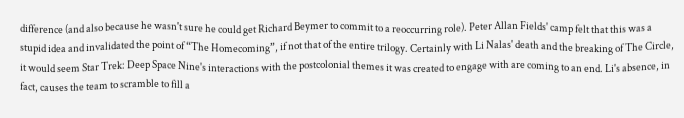difference (and also because he wasn't sure he could get Richard Beymer to commit to a reoccurring role). Peter Allan Fields' camp felt that this was a stupid idea and invalidated the point of “The Homecoming”, if not that of the entire trilogy. Certainly with Li Nalas' death and the breaking of The Circle, it would seem Star Trek: Deep Space Nine's interactions with the postcolonial themes it was created to engage with are coming to an end. Li's absence, in fact, causes the team to scramble to fill a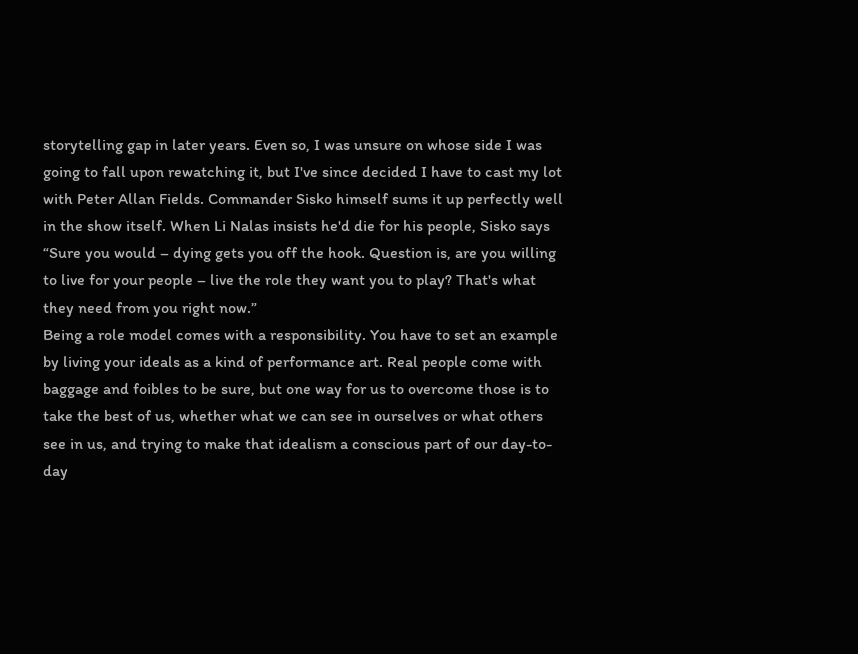storytelling gap in later years. Even so, I was unsure on whose side I was going to fall upon rewatching it, but I've since decided I have to cast my lot with Peter Allan Fields. Commander Sisko himself sums it up perfectly well in the show itself. When Li Nalas insists he'd die for his people, Sisko says
“Sure you would – dying gets you off the hook. Question is, are you willing to live for your people – live the role they want you to play? That's what they need from you right now.”
Being a role model comes with a responsibility. You have to set an example by living your ideals as a kind of performance art. Real people come with baggage and foibles to be sure, but one way for us to overcome those is to take the best of us, whether what we can see in ourselves or what others see in us, and trying to make that idealism a conscious part of our day-to-day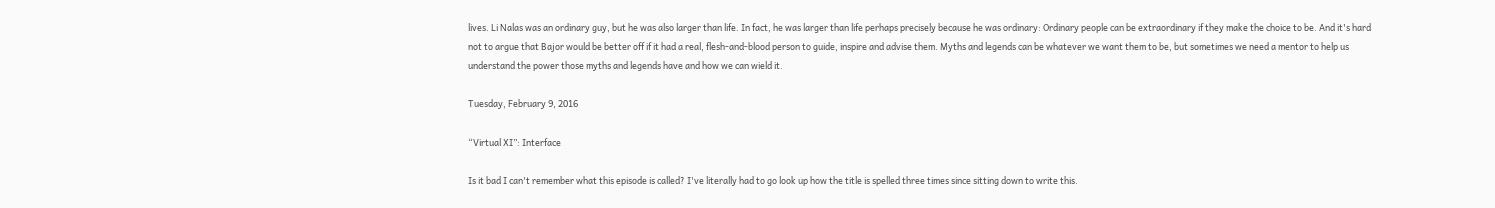lives. Li Nalas was an ordinary guy, but he was also larger than life. In fact, he was larger than life perhaps precisely because he was ordinary: Ordinary people can be extraordinary if they make the choice to be. And it's hard not to argue that Bajor would be better off if it had a real, flesh-and-blood person to guide, inspire and advise them. Myths and legends can be whatever we want them to be, but sometimes we need a mentor to help us understand the power those myths and legends have and how we can wield it.

Tuesday, February 9, 2016

“Virtual XI”: Interface

Is it bad I can't remember what this episode is called? I've literally had to go look up how the title is spelled three times since sitting down to write this.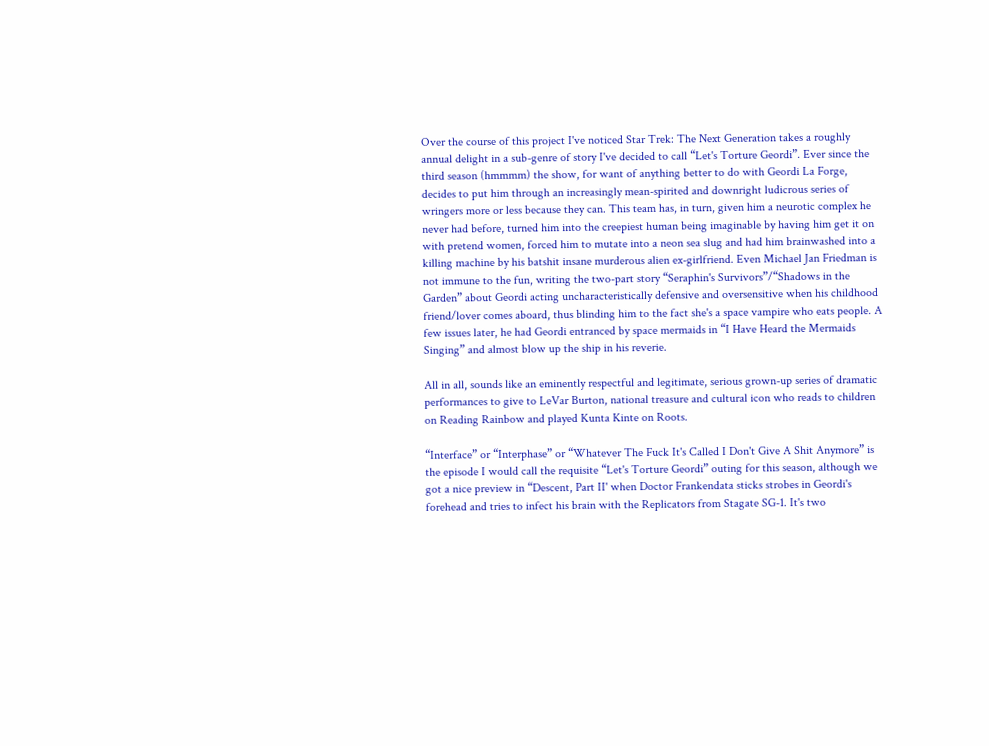Over the course of this project I've noticed Star Trek: The Next Generation takes a roughly annual delight in a sub-genre of story I've decided to call “Let's Torture Geordi”. Ever since the third season (hmmmm) the show, for want of anything better to do with Geordi La Forge, decides to put him through an increasingly mean-spirited and downright ludicrous series of wringers more or less because they can. This team has, in turn, given him a neurotic complex he never had before, turned him into the creepiest human being imaginable by having him get it on with pretend women, forced him to mutate into a neon sea slug and had him brainwashed into a killing machine by his batshit insane murderous alien ex-girlfriend. Even Michael Jan Friedman is not immune to the fun, writing the two-part story “Seraphin's Survivors”/“Shadows in the Garden” about Geordi acting uncharacteristically defensive and oversensitive when his childhood friend/lover comes aboard, thus blinding him to the fact she's a space vampire who eats people. A few issues later, he had Geordi entranced by space mermaids in “I Have Heard the Mermaids Singing” and almost blow up the ship in his reverie.

All in all, sounds like an eminently respectful and legitimate, serious grown-up series of dramatic performances to give to LeVar Burton, national treasure and cultural icon who reads to children on Reading Rainbow and played Kunta Kinte on Roots.

“Interface” or “Interphase” or “Whatever The Fuck It's Called I Don't Give A Shit Anymore” is the episode I would call the requisite “Let's Torture Geordi” outing for this season, although we got a nice preview in “Descent, Part II' when Doctor Frankendata sticks strobes in Geordi's forehead and tries to infect his brain with the Replicators from Stagate SG-1. It's two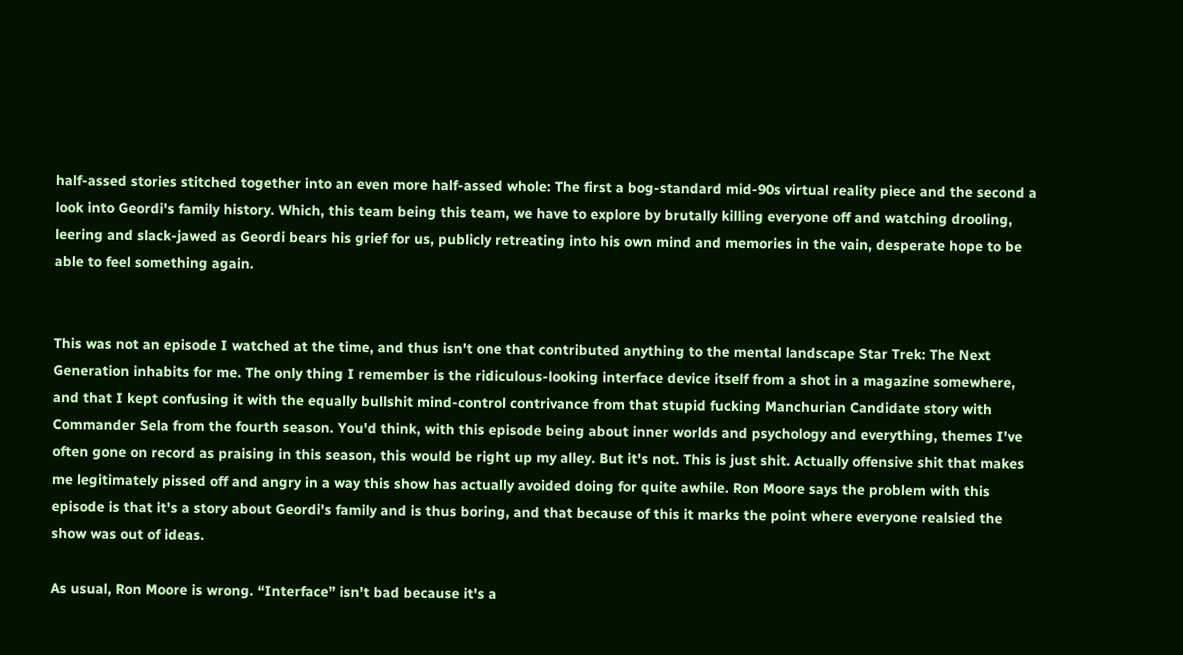half-assed stories stitched together into an even more half-assed whole: The first a bog-standard mid-90s virtual reality piece and the second a look into Geordi's family history. Which, this team being this team, we have to explore by brutally killing everyone off and watching drooling, leering and slack-jawed as Geordi bears his grief for us, publicly retreating into his own mind and memories in the vain, desperate hope to be able to feel something again.


This was not an episode I watched at the time, and thus isn't one that contributed anything to the mental landscape Star Trek: The Next Generation inhabits for me. The only thing I remember is the ridiculous-looking interface device itself from a shot in a magazine somewhere, and that I kept confusing it with the equally bullshit mind-control contrivance from that stupid fucking Manchurian Candidate story with Commander Sela from the fourth season. You'd think, with this episode being about inner worlds and psychology and everything, themes I've often gone on record as praising in this season, this would be right up my alley. But it's not. This is just shit. Actually offensive shit that makes me legitimately pissed off and angry in a way this show has actually avoided doing for quite awhile. Ron Moore says the problem with this episode is that it's a story about Geordi's family and is thus boring, and that because of this it marks the point where everyone realsied the show was out of ideas.

As usual, Ron Moore is wrong. “Interface” isn't bad because it's a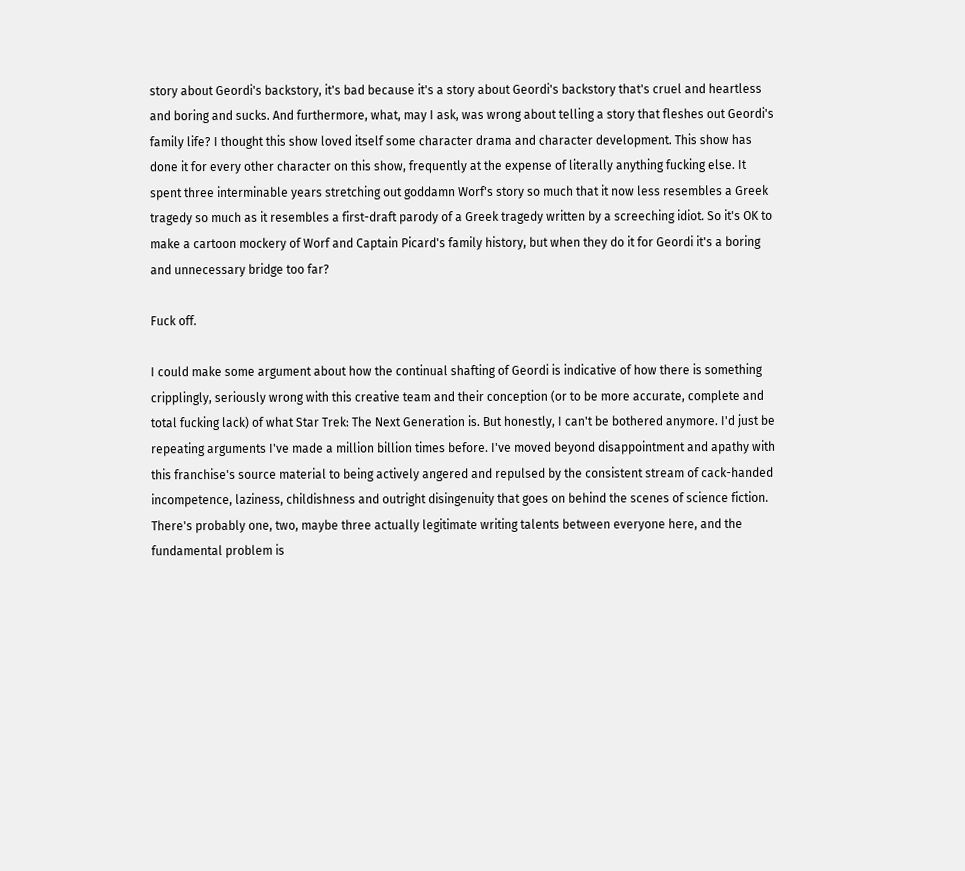story about Geordi's backstory, it's bad because it's a story about Geordi's backstory that's cruel and heartless and boring and sucks. And furthermore, what, may I ask, was wrong about telling a story that fleshes out Geordi's family life? I thought this show loved itself some character drama and character development. This show has done it for every other character on this show, frequently at the expense of literally anything fucking else. It spent three interminable years stretching out goddamn Worf's story so much that it now less resembles a Greek tragedy so much as it resembles a first-draft parody of a Greek tragedy written by a screeching idiot. So it's OK to make a cartoon mockery of Worf and Captain Picard's family history, but when they do it for Geordi it's a boring and unnecessary bridge too far?

Fuck off.

I could make some argument about how the continual shafting of Geordi is indicative of how there is something cripplingly, seriously wrong with this creative team and their conception (or to be more accurate, complete and total fucking lack) of what Star Trek: The Next Generation is. But honestly, I can't be bothered anymore. I'd just be repeating arguments I've made a million billion times before. I've moved beyond disappointment and apathy with this franchise's source material to being actively angered and repulsed by the consistent stream of cack-handed incompetence, laziness, childishness and outright disingenuity that goes on behind the scenes of science fiction. There's probably one, two, maybe three actually legitimate writing talents between everyone here, and the fundamental problem is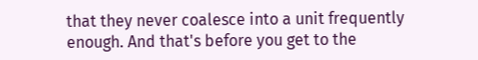that they never coalesce into a unit frequently enough. And that's before you get to the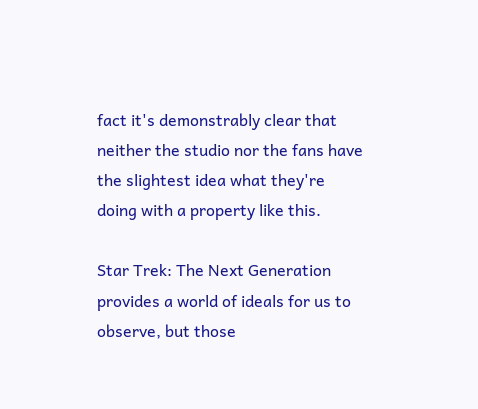fact it's demonstrably clear that neither the studio nor the fans have the slightest idea what they're doing with a property like this.

Star Trek: The Next Generation provides a world of ideals for us to observe, but those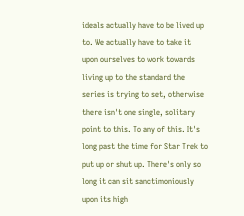ideals actually have to be lived up to. We actually have to take it upon ourselves to work towards living up to the standard the series is trying to set, otherwise there isn't one single, solitary point to this. To any of this. It's long past the time for Star Trek to put up or shut up. There's only so long it can sit sanctimoniously upon its high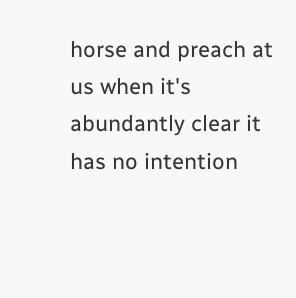horse and preach at us when it's abundantly clear it has no intention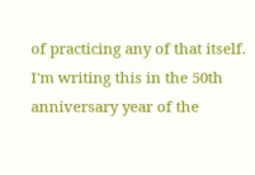of practicing any of that itself. I'm writing this in the 50th anniversary year of the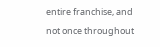entire franchise, and not once throughout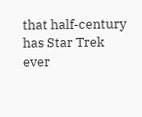that half-century has Star Trek ever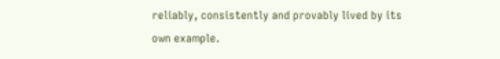reliably, consistently and provably lived by its own example.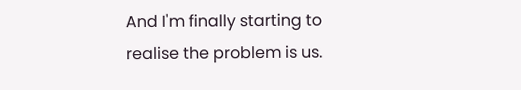And I'm finally starting to realise the problem is us.